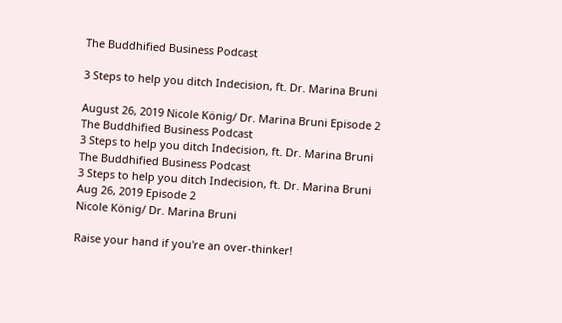The Buddhified Business Podcast

3 Steps to help you ditch Indecision, ft. Dr. Marina Bruni

August 26, 2019 Nicole König/ Dr. Marina Bruni Episode 2
The Buddhified Business Podcast
3 Steps to help you ditch Indecision, ft. Dr. Marina Bruni
The Buddhified Business Podcast
3 Steps to help you ditch Indecision, ft. Dr. Marina Bruni
Aug 26, 2019 Episode 2
Nicole König/ Dr. Marina Bruni

Raise your hand if you're an over-thinker!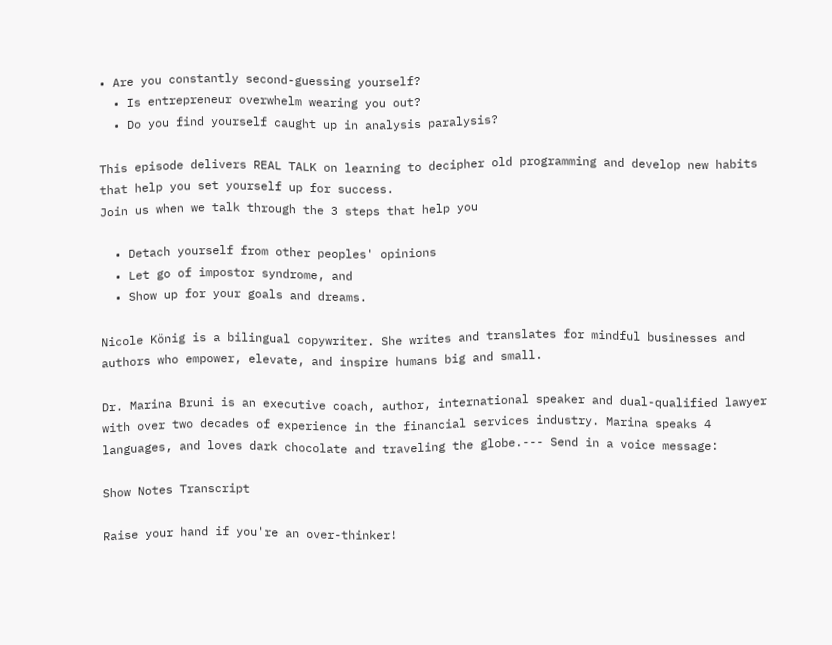• Are you constantly second-guessing yourself?
  • Is entrepreneur overwhelm wearing you out?
  • Do you find yourself caught up in analysis paralysis?

This episode delivers REAL TALK on learning to decipher old programming and develop new habits that help you set yourself up for success.
Join us when we talk through the 3 steps that help you

  • Detach yourself from other peoples' opinions
  • Let go of impostor syndrome, and
  • Show up for your goals and dreams.

Nicole König is a bilingual copywriter. She writes and translates for mindful businesses and authors who empower, elevate, and inspire humans big and small.

Dr. Marina Bruni is an executive coach, author, international speaker and dual-qualified lawyer with over two decades of experience in the financial services industry. Marina speaks 4 languages, and loves dark chocolate and traveling the globe.--- Send in a voice message:

Show Notes Transcript

Raise your hand if you're an over-thinker!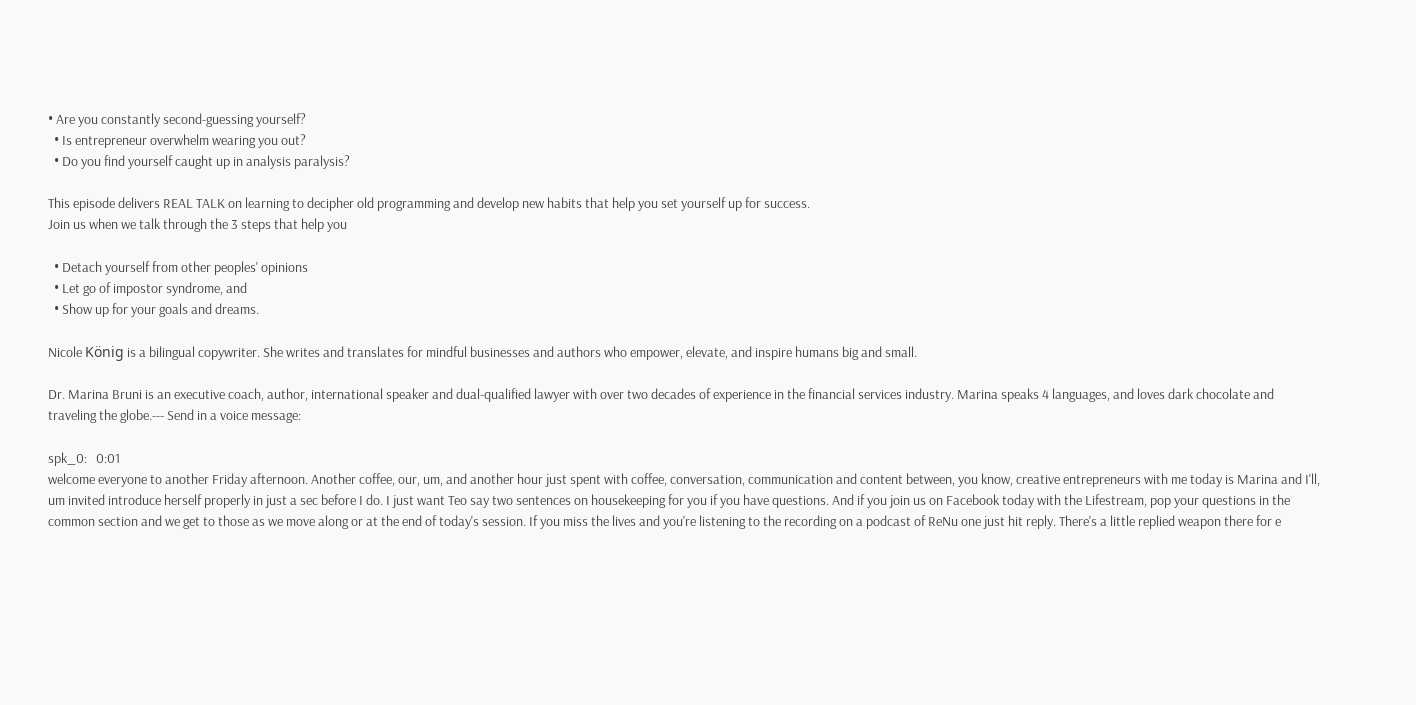• Are you constantly second-guessing yourself?
  • Is entrepreneur overwhelm wearing you out?
  • Do you find yourself caught up in analysis paralysis?

This episode delivers REAL TALK on learning to decipher old programming and develop new habits that help you set yourself up for success.
Join us when we talk through the 3 steps that help you

  • Detach yourself from other peoples' opinions
  • Let go of impostor syndrome, and
  • Show up for your goals and dreams.

Nicole König is a bilingual copywriter. She writes and translates for mindful businesses and authors who empower, elevate, and inspire humans big and small.

Dr. Marina Bruni is an executive coach, author, international speaker and dual-qualified lawyer with over two decades of experience in the financial services industry. Marina speaks 4 languages, and loves dark chocolate and traveling the globe.--- Send in a voice message:

spk_0:   0:01
welcome everyone to another Friday afternoon. Another coffee, our, um, and another hour just spent with coffee, conversation, communication and content between, you know, creative entrepreneurs with me today is Marina and I'll, um invited introduce herself properly in just a sec before I do. I just want Teo say two sentences on housekeeping for you if you have questions. And if you join us on Facebook today with the Lifestream, pop your questions in the common section and we get to those as we move along or at the end of today's session. If you miss the lives and you're listening to the recording on a podcast of ReNu one just hit reply. There's a little replied weapon there for e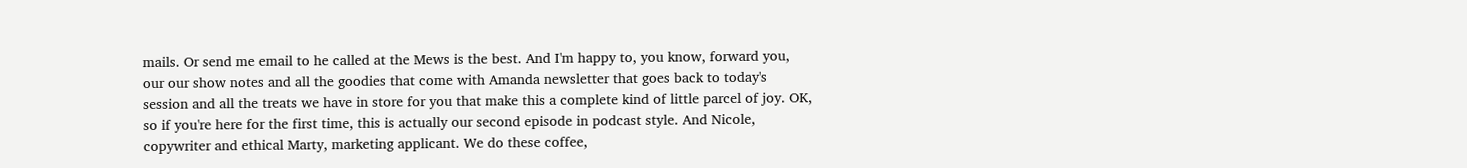mails. Or send me email to he called at the Mews is the best. And I'm happy to, you know, forward you, our our show notes and all the goodies that come with Amanda newsletter that goes back to today's session and all the treats we have in store for you that make this a complete kind of little parcel of joy. OK, so if you're here for the first time, this is actually our second episode in podcast style. And Nicole, copywriter and ethical Marty, marketing applicant. We do these coffee,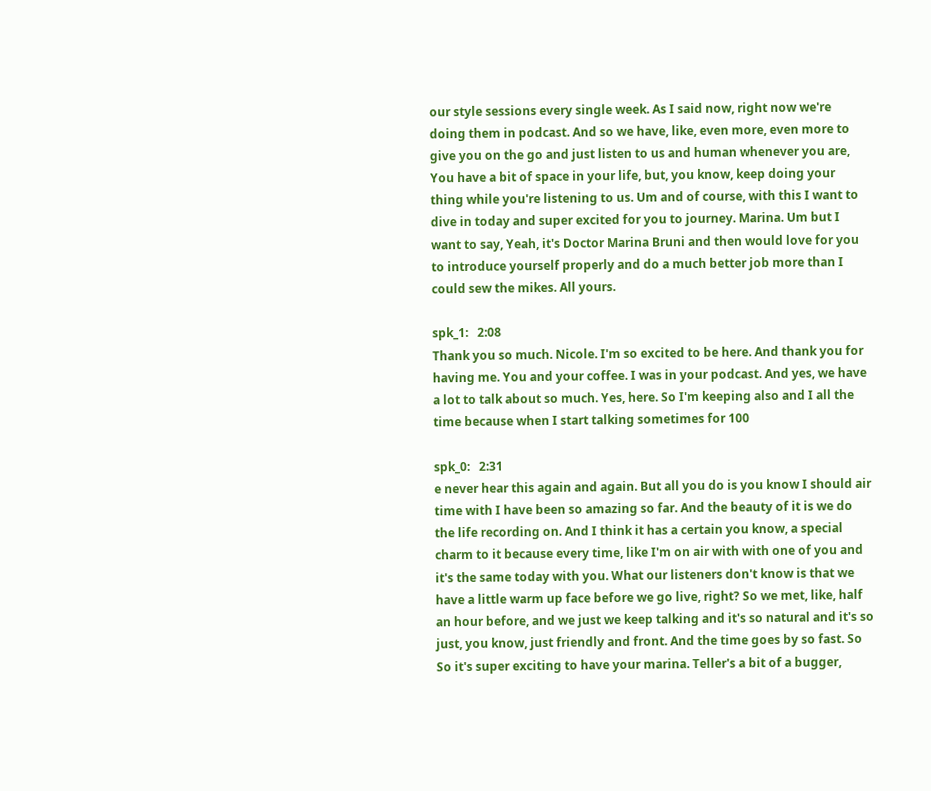our style sessions every single week. As I said now, right now we're doing them in podcast. And so we have, like, even more, even more to give you on the go and just listen to us and human whenever you are, You have a bit of space in your life, but, you know, keep doing your thing while you're listening to us. Um and of course, with this I want to dive in today and super excited for you to journey. Marina. Um but I want to say, Yeah, it's Doctor Marina Bruni and then would love for you to introduce yourself properly and do a much better job more than I could sew the mikes. All yours.

spk_1:   2:08
Thank you so much. Nicole. I'm so excited to be here. And thank you for having me. You and your coffee. I was in your podcast. And yes, we have a lot to talk about so much. Yes, here. So I'm keeping also and I all the time because when I start talking sometimes for 100

spk_0:   2:31
e never hear this again and again. But all you do is you know I should air time with I have been so amazing so far. And the beauty of it is we do the life recording on. And I think it has a certain you know, a special charm to it because every time, like I'm on air with with one of you and it's the same today with you. What our listeners don't know is that we have a little warm up face before we go live, right? So we met, like, half an hour before, and we just we keep talking and it's so natural and it's so just, you know, just friendly and front. And the time goes by so fast. So So it's super exciting to have your marina. Teller's a bit of a bugger,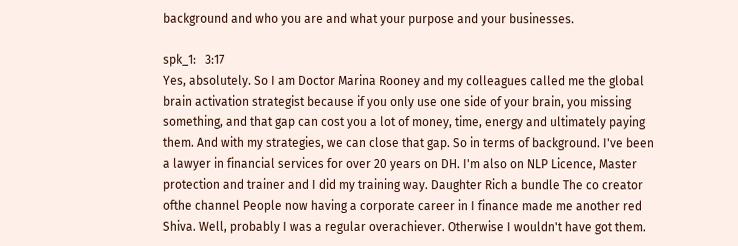background and who you are and what your purpose and your businesses.

spk_1:   3:17
Yes, absolutely. So I am Doctor Marina Rooney and my colleagues called me the global brain activation strategist because if you only use one side of your brain, you missing something, and that gap can cost you a lot of money, time, energy and ultimately paying them. And with my strategies, we can close that gap. So in terms of background. I've been a lawyer in financial services for over 20 years on DH. I'm also on NLP Licence, Master protection and trainer and I did my training way. Daughter Rich a bundle The co creator ofthe channel People now having a corporate career in I finance made me another red Shiva. Well, probably I was a regular overachiever. Otherwise I wouldn't have got them.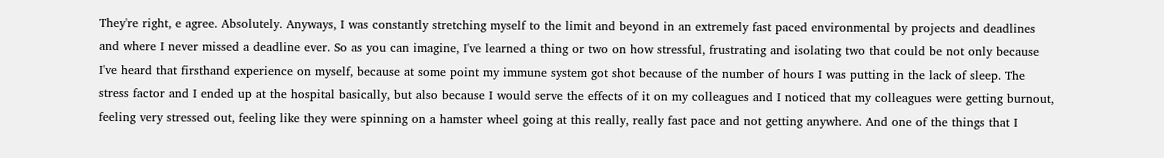They're right, e agree. Absolutely. Anyways, I was constantly stretching myself to the limit and beyond in an extremely fast paced environmental by projects and deadlines and where I never missed a deadline ever. So as you can imagine, I've learned a thing or two on how stressful, frustrating and isolating two that could be not only because I've heard that firsthand experience on myself, because at some point my immune system got shot because of the number of hours I was putting in the lack of sleep. The stress factor and I ended up at the hospital basically, but also because I would serve the effects of it on my colleagues and I noticed that my colleagues were getting burnout, feeling very stressed out, feeling like they were spinning on a hamster wheel going at this really, really fast pace and not getting anywhere. And one of the things that I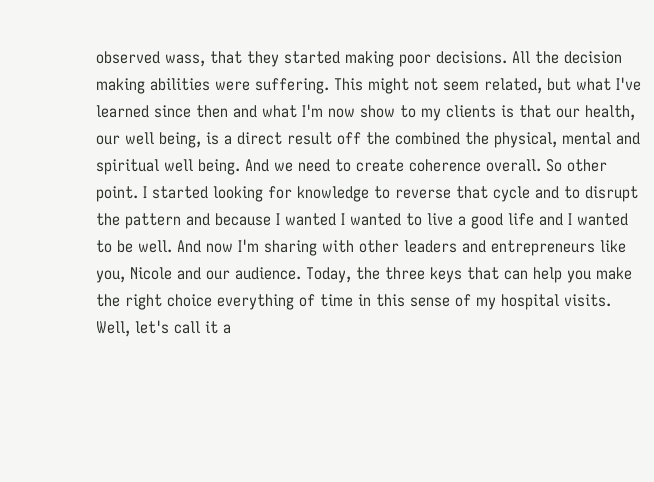observed wass, that they started making poor decisions. All the decision making abilities were suffering. This might not seem related, but what I've learned since then and what I'm now show to my clients is that our health, our well being, is a direct result off the combined the physical, mental and spiritual well being. And we need to create coherence overall. So other point. I started looking for knowledge to reverse that cycle and to disrupt the pattern and because I wanted I wanted to live a good life and I wanted to be well. And now I'm sharing with other leaders and entrepreneurs like you, Nicole and our audience. Today, the three keys that can help you make the right choice everything of time in this sense of my hospital visits. Well, let's call it a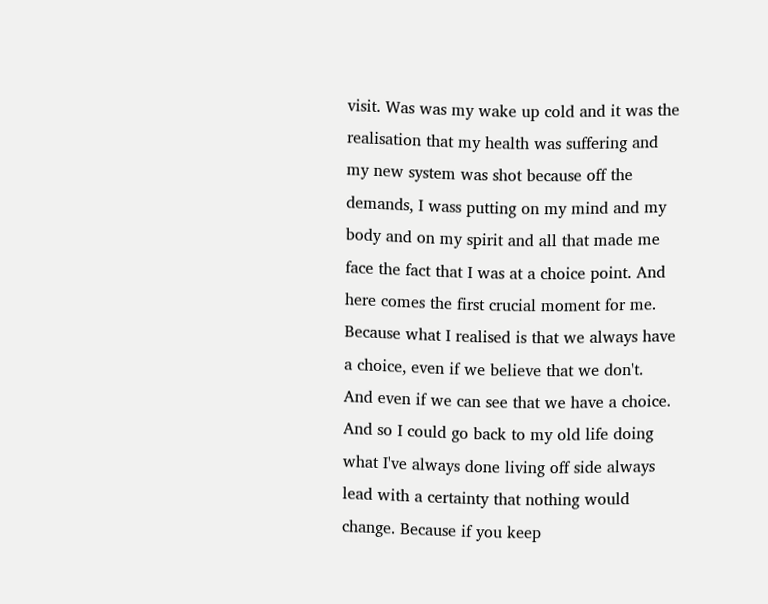visit. Was was my wake up cold and it was the realisation that my health was suffering and my new system was shot because off the demands, I wass putting on my mind and my body and on my spirit and all that made me face the fact that I was at a choice point. And here comes the first crucial moment for me. Because what I realised is that we always have a choice, even if we believe that we don't. And even if we can see that we have a choice. And so I could go back to my old life doing what I've always done living off side always lead with a certainty that nothing would change. Because if you keep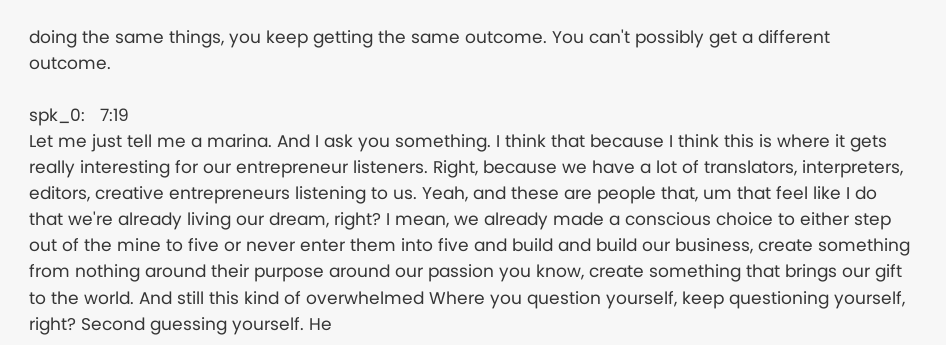doing the same things, you keep getting the same outcome. You can't possibly get a different outcome.

spk_0:   7:19
Let me just tell me a marina. And I ask you something. I think that because I think this is where it gets really interesting for our entrepreneur listeners. Right, because we have a lot of translators, interpreters, editors, creative entrepreneurs listening to us. Yeah, and these are people that, um that feel like I do that we're already living our dream, right? I mean, we already made a conscious choice to either step out of the mine to five or never enter them into five and build and build our business, create something from nothing around their purpose around our passion you know, create something that brings our gift to the world. And still this kind of overwhelmed Where you question yourself, keep questioning yourself, right? Second guessing yourself. He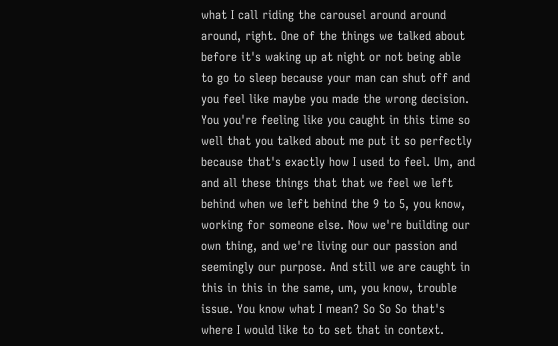what I call riding the carousel around around around, right. One of the things we talked about before it's waking up at night or not being able to go to sleep because your man can shut off and you feel like maybe you made the wrong decision. You you're feeling like you caught in this time so well that you talked about me put it so perfectly because that's exactly how I used to feel. Um, and and all these things that that we feel we left behind when we left behind the 9 to 5, you know, working for someone else. Now we're building our own thing, and we're living our our passion and seemingly our purpose. And still we are caught in this in this in the same, um, you know, trouble issue. You know what I mean? So So So that's where I would like to to set that in context.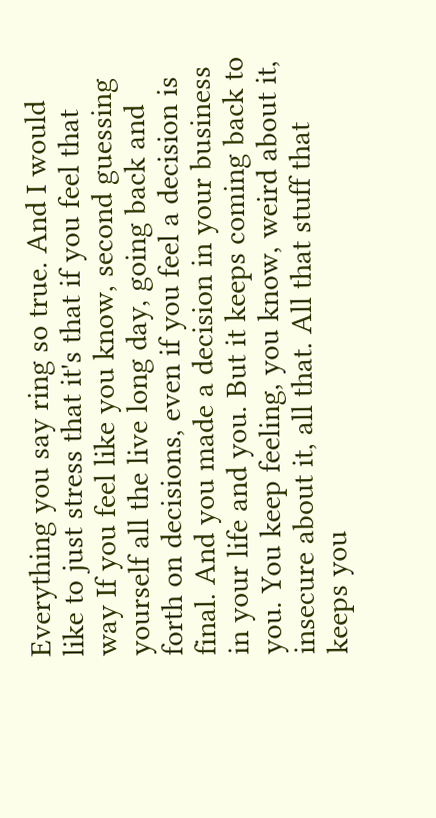Everything you say ring so true. And I would like to just stress that it's that if you feel that way If you feel like you know, second guessing yourself all the live long day, going back and forth on decisions, even if you feel a decision is final. And you made a decision in your business in your life and you. But it keeps coming back to you. You keep feeling, you know, weird about it, insecure about it, all that. All that stuff that keeps you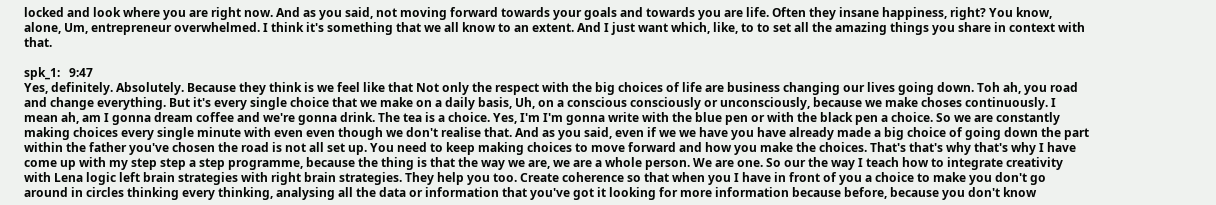locked and look where you are right now. And as you said, not moving forward towards your goals and towards you are life. Often they insane happiness, right? You know, alone, Um, entrepreneur overwhelmed. I think it's something that we all know to an extent. And I just want which, like, to to set all the amazing things you share in context with that.

spk_1:   9:47
Yes, definitely. Absolutely. Because they think is we feel like that Not only the respect with the big choices of life are business changing our lives going down. Toh ah, you road and change everything. But it's every single choice that we make on a daily basis, Uh, on a conscious consciously or unconsciously, because we make choses continuously. I mean ah, am I gonna dream coffee and we're gonna drink. The tea is a choice. Yes, I'm I'm gonna write with the blue pen or with the black pen a choice. So we are constantly making choices every single minute with even even though we don't realise that. And as you said, even if we we have you have already made a big choice of going down the part within the father you've chosen the road is not all set up. You need to keep making choices to move forward and how you make the choices. That's that's why that's why I have come up with my step step a step programme, because the thing is that the way we are, we are a whole person. We are one. So our the way I teach how to integrate creativity with Lena logic left brain strategies with right brain strategies. They help you too. Create coherence so that when you I have in front of you a choice to make you don't go around in circles thinking every thinking, analysing all the data or information that you've got it looking for more information because before, because you don't know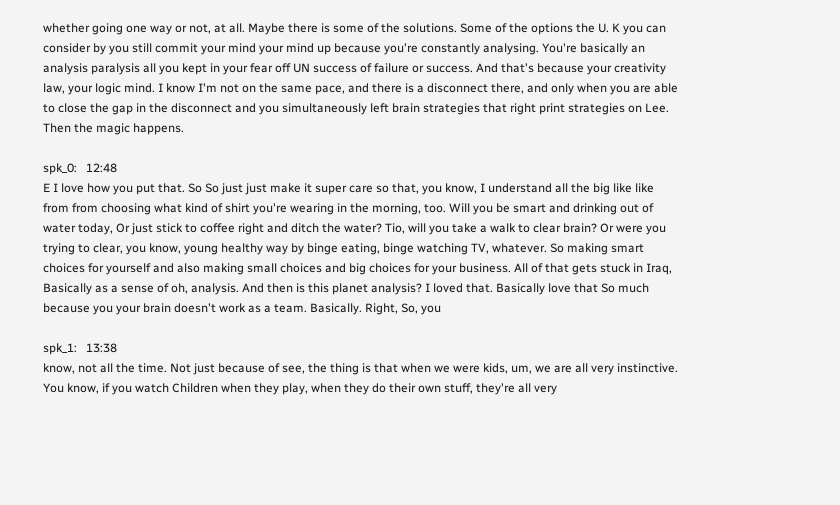whether going one way or not, at all. Maybe there is some of the solutions. Some of the options the U. K you can consider by you still commit your mind your mind up because you're constantly analysing. You're basically an analysis paralysis all you kept in your fear off UN success of failure or success. And that's because your creativity law, your logic mind. I know I'm not on the same pace, and there is a disconnect there, and only when you are able to close the gap in the disconnect and you simultaneously left brain strategies that right print strategies on Lee. Then the magic happens.

spk_0:   12:48
E I love how you put that. So So just just make it super care so that, you know, I understand all the big like like from from choosing what kind of shirt you're wearing in the morning, too. Will you be smart and drinking out of water today, Or just stick to coffee right and ditch the water? Tio, will you take a walk to clear brain? Or were you trying to clear, you know, young healthy way by binge eating, binge watching TV, whatever. So making smart choices for yourself and also making small choices and big choices for your business. All of that gets stuck in Iraq, Basically as a sense of oh, analysis. And then is this planet analysis? I loved that. Basically love that So much because you your brain doesn't work as a team. Basically. Right, So, you

spk_1:   13:38
know, not all the time. Not just because of see, the thing is that when we were kids, um, we are all very instinctive. You know, if you watch Children when they play, when they do their own stuff, they're all very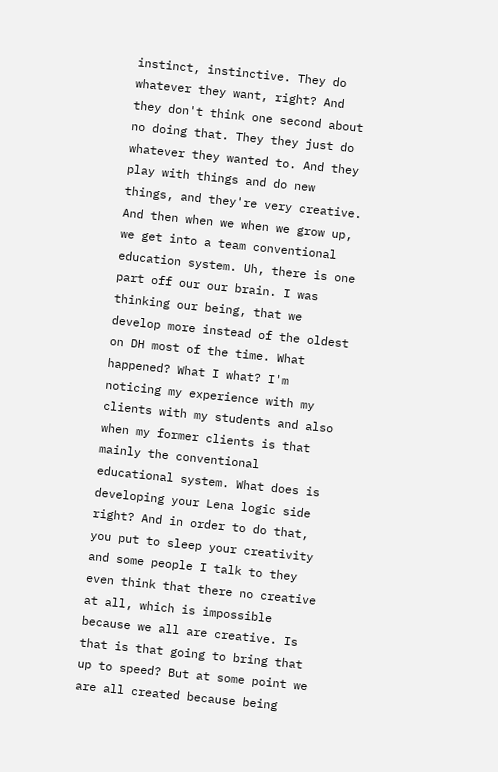instinct, instinctive. They do whatever they want, right? And they don't think one second about no doing that. They they just do whatever they wanted to. And they play with things and do new things, and they're very creative. And then when we when we grow up, we get into a team conventional education system. Uh, there is one part off our our brain. I was thinking our being, that we develop more instead of the oldest on DH most of the time. What happened? What I what? I'm noticing my experience with my clients with my students and also when my former clients is that mainly the conventional educational system. What does is developing your Lena logic side right? And in order to do that, you put to sleep your creativity and some people I talk to they even think that there no creative at all, which is impossible because we all are creative. Is that is that going to bring that up to speed? But at some point we are all created because being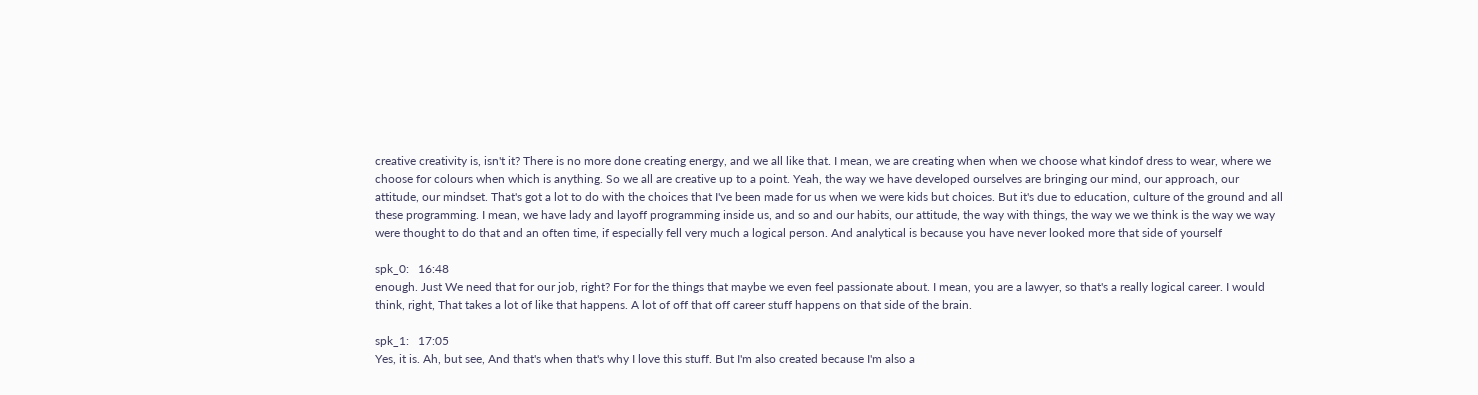creative creativity is, isn't it? There is no more done creating energy, and we all like that. I mean, we are creating when when we choose what kindof dress to wear, where we choose for colours when which is anything. So we all are creative up to a point. Yeah, the way we have developed ourselves are bringing our mind, our approach, our attitude, our mindset. That's got a lot to do with the choices that I've been made for us when we were kids but choices. But it's due to education, culture of the ground and all these programming. I mean, we have lady and layoff programming inside us, and so and our habits, our attitude, the way with things, the way we we think is the way we way were thought to do that and an often time, if especially fell very much a logical person. And analytical is because you have never looked more that side of yourself

spk_0:   16:48
enough. Just We need that for our job, right? For for the things that maybe we even feel passionate about. I mean, you are a lawyer, so that's a really logical career. I would think, right, That takes a lot of like that happens. A lot of off that off career stuff happens on that side of the brain.

spk_1:   17:05
Yes, it is. Ah, but see, And that's when that's why I love this stuff. But I'm also created because I'm also a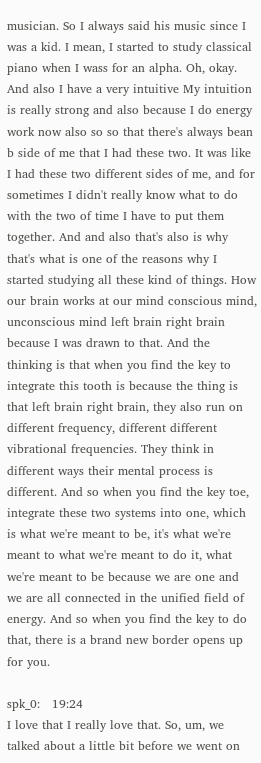musician. So I always said his music since I was a kid. I mean, I started to study classical piano when I wass for an alpha. Oh, okay. And also I have a very intuitive My intuition is really strong and also because I do energy work now also so so that there's always bean b side of me that I had these two. It was like I had these two different sides of me, and for sometimes I didn't really know what to do with the two of time I have to put them together. And and also that's also is why that's what is one of the reasons why I started studying all these kind of things. How our brain works at our mind conscious mind, unconscious mind left brain right brain because I was drawn to that. And the thinking is that when you find the key to integrate this tooth is because the thing is that left brain right brain, they also run on different frequency, different different vibrational frequencies. They think in different ways their mental process is different. And so when you find the key toe, integrate these two systems into one, which is what we're meant to be, it's what we're meant to what we're meant to do it, what we're meant to be because we are one and we are all connected in the unified field of energy. And so when you find the key to do that, there is a brand new border opens up for you.

spk_0:   19:24
I love that I really love that. So, um, we talked about a little bit before we went on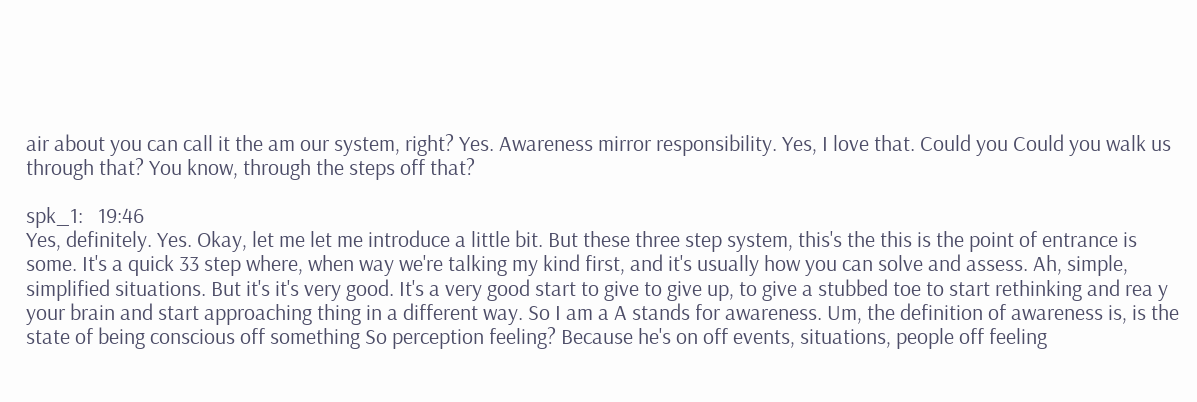air about you can call it the am our system, right? Yes. Awareness mirror responsibility. Yes, I love that. Could you Could you walk us through that? You know, through the steps off that?

spk_1:   19:46
Yes, definitely. Yes. Okay, let me let me introduce a little bit. But these three step system, this's the this is the point of entrance is some. It's a quick 33 step where, when way we're talking my kind first, and it's usually how you can solve and assess. Ah, simple, simplified situations. But it's it's very good. It's a very good start to give to give up, to give a stubbed toe to start rethinking and rea y your brain and start approaching thing in a different way. So I am a A stands for awareness. Um, the definition of awareness is, is the state of being conscious off something So perception feeling? Because he's on off events, situations, people off feeling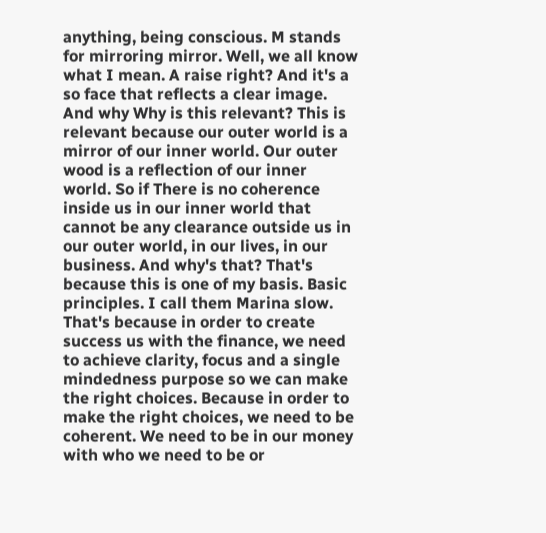anything, being conscious. M stands for mirroring mirror. Well, we all know what I mean. A raise right? And it's a so face that reflects a clear image. And why Why is this relevant? This is relevant because our outer world is a mirror of our inner world. Our outer wood is a reflection of our inner world. So if There is no coherence inside us in our inner world that cannot be any clearance outside us in our outer world, in our lives, in our business. And why's that? That's because this is one of my basis. Basic principles. I call them Marina slow. That's because in order to create success us with the finance, we need to achieve clarity, focus and a single mindedness purpose so we can make the right choices. Because in order to make the right choices, we need to be coherent. We need to be in our money with who we need to be or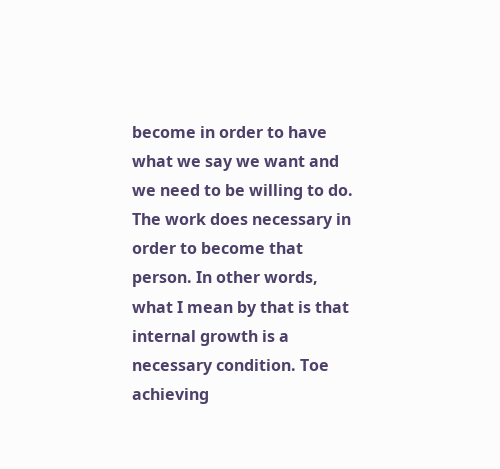become in order to have what we say we want and we need to be willing to do. The work does necessary in order to become that person. In other words, what I mean by that is that internal growth is a necessary condition. Toe achieving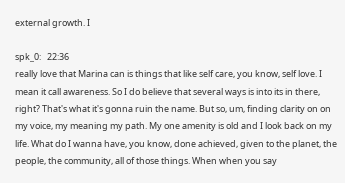external growth. I

spk_0:   22:36
really love that Marina can is things that like self care, you know, self love. I mean it call awareness. So I do believe that several ways is into its in there, right? That's what it's gonna ruin the name. But so, um, finding clarity on on my voice, my meaning my path. My one amenity is old and I look back on my life. What do I wanna have, you know, done achieved, given to the planet, the people, the community, all of those things. When when you say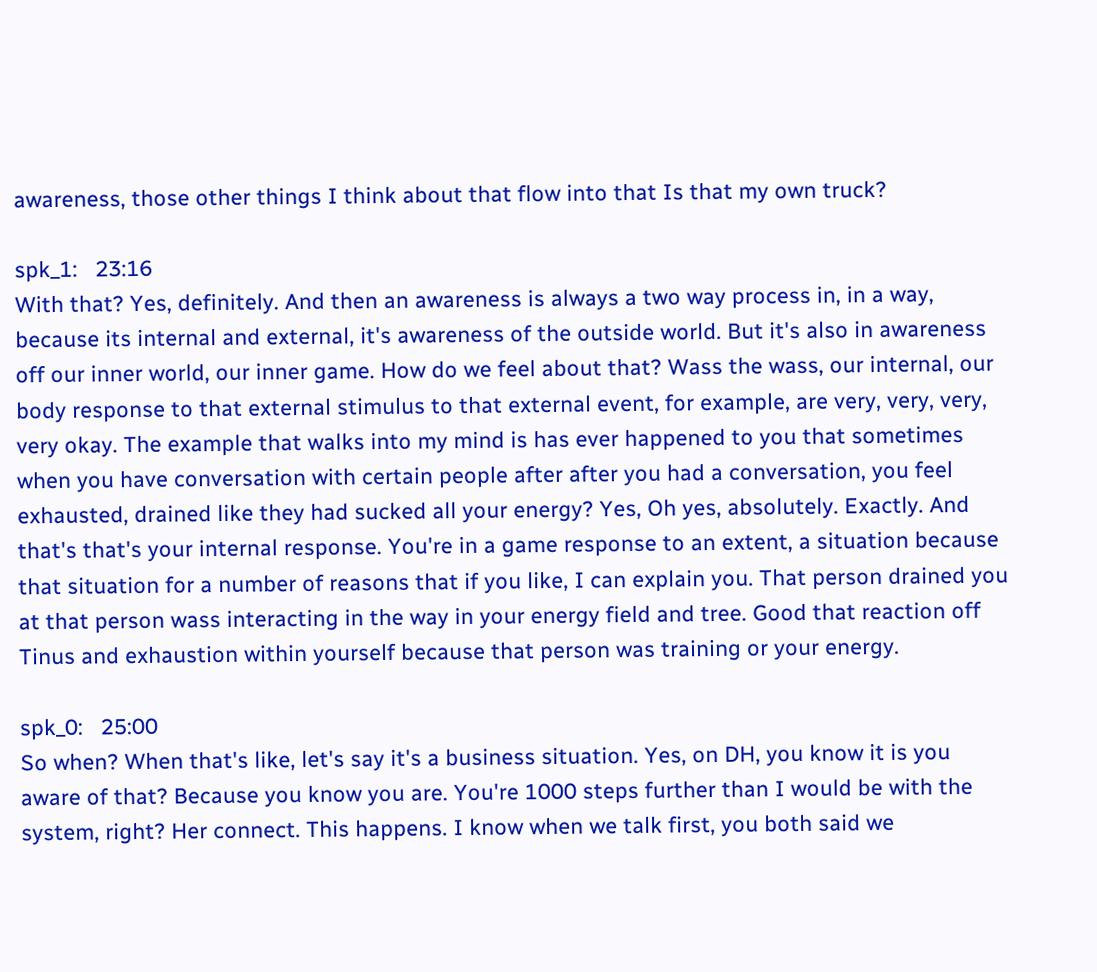awareness, those other things I think about that flow into that Is that my own truck?

spk_1:   23:16
With that? Yes, definitely. And then an awareness is always a two way process in, in a way, because its internal and external, it's awareness of the outside world. But it's also in awareness off our inner world, our inner game. How do we feel about that? Wass the wass, our internal, our body response to that external stimulus to that external event, for example, are very, very, very, very okay. The example that walks into my mind is has ever happened to you that sometimes when you have conversation with certain people after after you had a conversation, you feel exhausted, drained like they had sucked all your energy? Yes, Oh yes, absolutely. Exactly. And that's that's your internal response. You're in a game response to an extent, a situation because that situation for a number of reasons that if you like, I can explain you. That person drained you at that person wass interacting in the way in your energy field and tree. Good that reaction off Tinus and exhaustion within yourself because that person was training or your energy.

spk_0:   25:00
So when? When that's like, let's say it's a business situation. Yes, on DH, you know it is you aware of that? Because you know you are. You're 1000 steps further than I would be with the system, right? Her connect. This happens. I know when we talk first, you both said we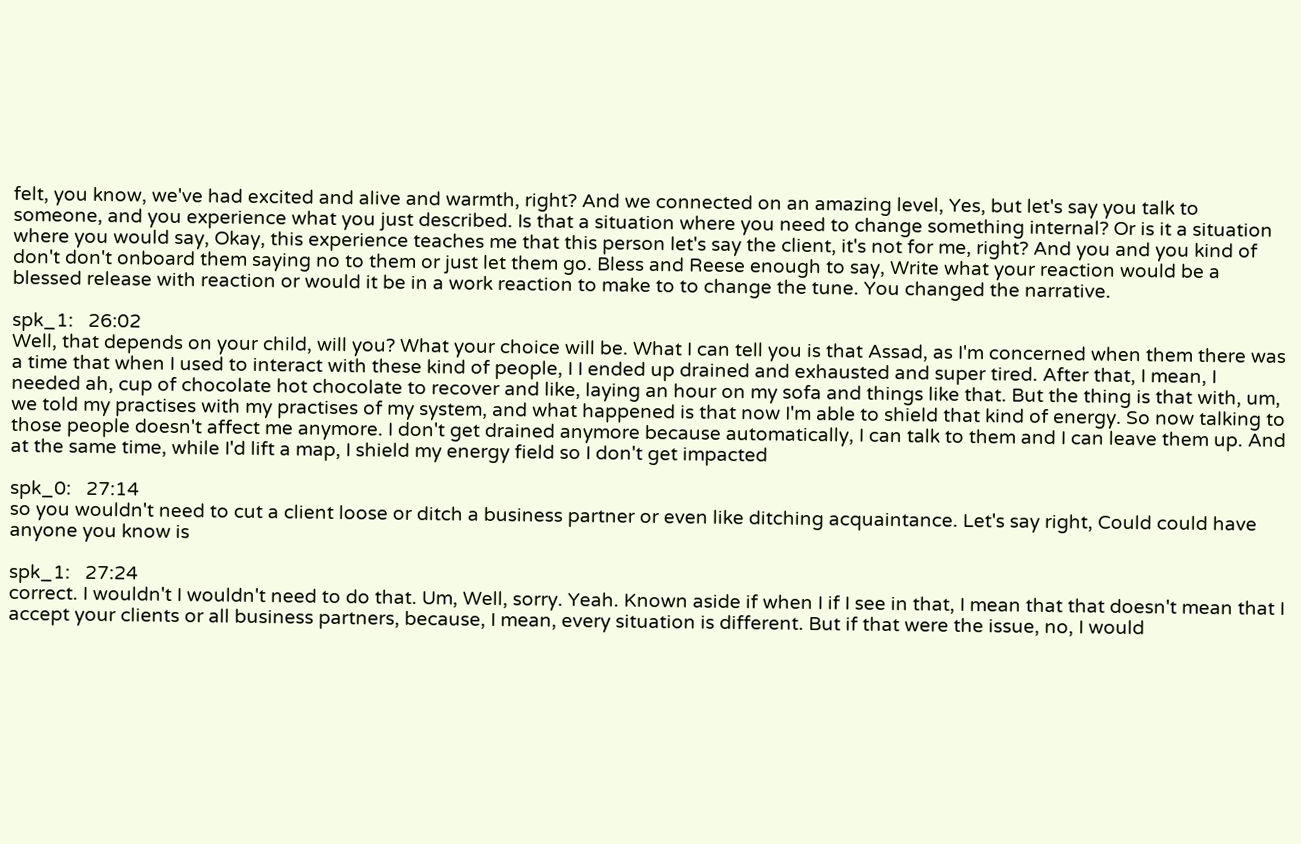felt, you know, we've had excited and alive and warmth, right? And we connected on an amazing level, Yes, but let's say you talk to someone, and you experience what you just described. Is that a situation where you need to change something internal? Or is it a situation where you would say, Okay, this experience teaches me that this person let's say the client, it's not for me, right? And you and you kind of don't don't onboard them saying no to them or just let them go. Bless and Reese enough to say, Write what your reaction would be a blessed release with reaction or would it be in a work reaction to make to to change the tune. You changed the narrative.

spk_1:   26:02
Well, that depends on your child, will you? What your choice will be. What I can tell you is that Assad, as I'm concerned when them there was a time that when I used to interact with these kind of people, I I ended up drained and exhausted and super tired. After that, I mean, I needed ah, cup of chocolate hot chocolate to recover and like, laying an hour on my sofa and things like that. But the thing is that with, um, we told my practises with my practises of my system, and what happened is that now I'm able to shield that kind of energy. So now talking to those people doesn't affect me anymore. I don't get drained anymore because automatically, I can talk to them and I can leave them up. And at the same time, while I'd lift a map, I shield my energy field so I don't get impacted

spk_0:   27:14
so you wouldn't need to cut a client loose or ditch a business partner or even like ditching acquaintance. Let's say right, Could could have anyone you know is

spk_1:   27:24
correct. I wouldn't I wouldn't need to do that. Um, Well, sorry. Yeah. Known aside if when I if I see in that, I mean that that doesn't mean that I accept your clients or all business partners, because, I mean, every situation is different. But if that were the issue, no, I would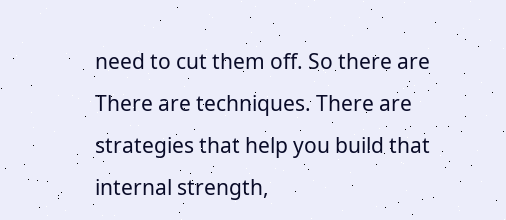need to cut them off. So there are There are techniques. There are strategies that help you build that internal strength,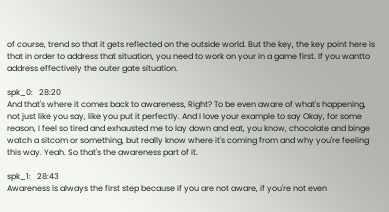of course, trend so that it gets reflected on the outside world. But the key, the key point here is that in order to address that situation, you need to work on your in a game first. If you wantto address effectively the outer gate situation.

spk_0:   28:20
And that's where it comes back to awareness, Right? To be even aware of what's happening, not just like you say, like you put it perfectly. And I love your example to say Okay, for some reason, I feel so tired and exhausted me to lay down and eat, you know, chocolate and binge watch a sitcom or something, but really know where it's coming from and why you're feeling this way. Yeah. So that's the awareness part of it.

spk_1:   28:43
Awareness is always the first step because if you are not aware, if you're not even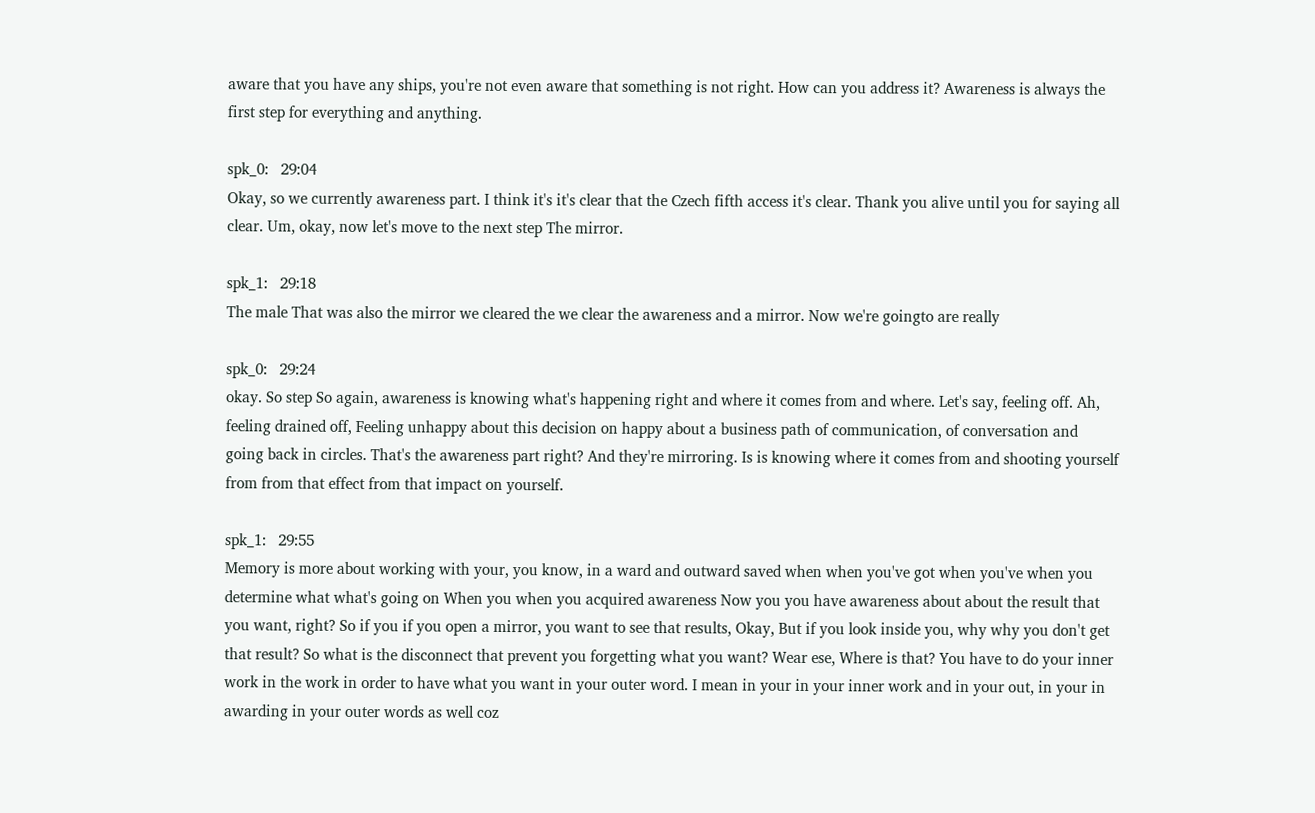aware that you have any ships, you're not even aware that something is not right. How can you address it? Awareness is always the first step for everything and anything.

spk_0:   29:04
Okay, so we currently awareness part. I think it's it's clear that the Czech fifth access it's clear. Thank you alive until you for saying all clear. Um, okay, now let's move to the next step The mirror.

spk_1:   29:18
The male That was also the mirror we cleared the we clear the awareness and a mirror. Now we're goingto are really

spk_0:   29:24
okay. So step So again, awareness is knowing what's happening right and where it comes from and where. Let's say, feeling off. Ah, feeling drained off, Feeling unhappy about this decision on happy about a business path of communication, of conversation and going back in circles. That's the awareness part right? And they're mirroring. Is is knowing where it comes from and shooting yourself from from that effect from that impact on yourself.

spk_1:   29:55
Memory is more about working with your, you know, in a ward and outward saved when when you've got when you've when you determine what what's going on When you when you acquired awareness Now you you have awareness about about the result that you want, right? So if you if you open a mirror, you want to see that results, Okay, But if you look inside you, why why you don't get that result? So what is the disconnect that prevent you forgetting what you want? Wear ese, Where is that? You have to do your inner work in the work in order to have what you want in your outer word. I mean in your in your inner work and in your out, in your in awarding in your outer words as well coz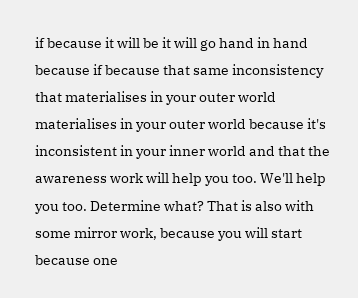if because it will be it will go hand in hand because if because that same inconsistency that materialises in your outer world materialises in your outer world because it's inconsistent in your inner world and that the awareness work will help you too. We'll help you too. Determine what? That is also with some mirror work, because you will start because one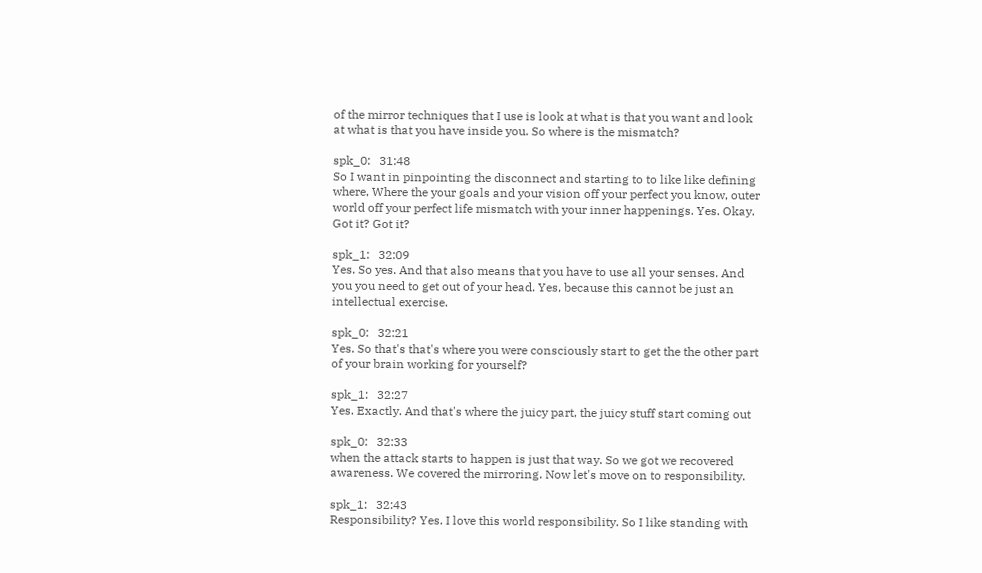of the mirror techniques that I use is look at what is that you want and look at what is that you have inside you. So where is the mismatch?

spk_0:   31:48
So I want in pinpointing the disconnect and starting to to like like defining where, Where the your goals and your vision off your perfect you know, outer world off your perfect life mismatch with your inner happenings. Yes. Okay. Got it? Got it?

spk_1:   32:09
Yes. So yes. And that also means that you have to use all your senses. And you you need to get out of your head. Yes, because this cannot be just an intellectual exercise.

spk_0:   32:21
Yes. So that's that's where you were consciously start to get the the other part of your brain working for yourself?

spk_1:   32:27
Yes. Exactly. And that's where the juicy part, the juicy stuff start coming out

spk_0:   32:33
when the attack starts to happen is just that way. So we got we recovered awareness. We covered the mirroring. Now let's move on to responsibility.

spk_1:   32:43
Responsibility? Yes. I love this world responsibility. So I like standing with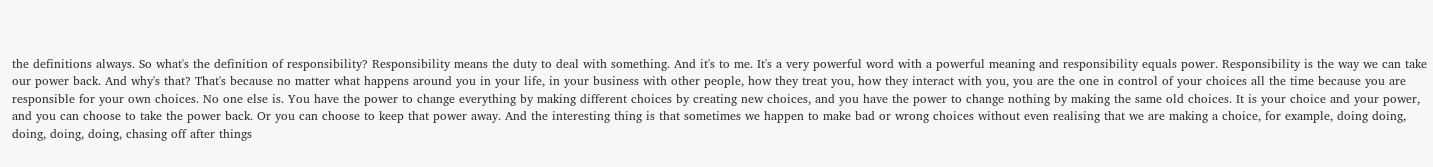the definitions always. So what's the definition of responsibility? Responsibility means the duty to deal with something. And it's to me. It's a very powerful word with a powerful meaning and responsibility equals power. Responsibility is the way we can take our power back. And why's that? That's because no matter what happens around you in your life, in your business with other people, how they treat you, how they interact with you, you are the one in control of your choices all the time because you are responsible for your own choices. No one else is. You have the power to change everything by making different choices by creating new choices, and you have the power to change nothing by making the same old choices. It is your choice and your power, and you can choose to take the power back. Or you can choose to keep that power away. And the interesting thing is that sometimes we happen to make bad or wrong choices without even realising that we are making a choice, for example, doing doing, doing, doing, doing, chasing off after things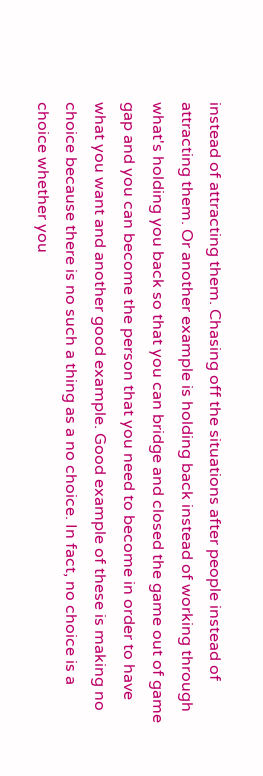instead of attracting them. Chasing off the situations after people instead of attracting them. Or another example is holding back instead of working through what's holding you back so that you can bridge and closed the game out of game gap and you can become the person that you need to become in order to have what you want and another good example. Good example of these is making no choice because there is no such a thing as a no choice. In fact, no choice is a choice whether you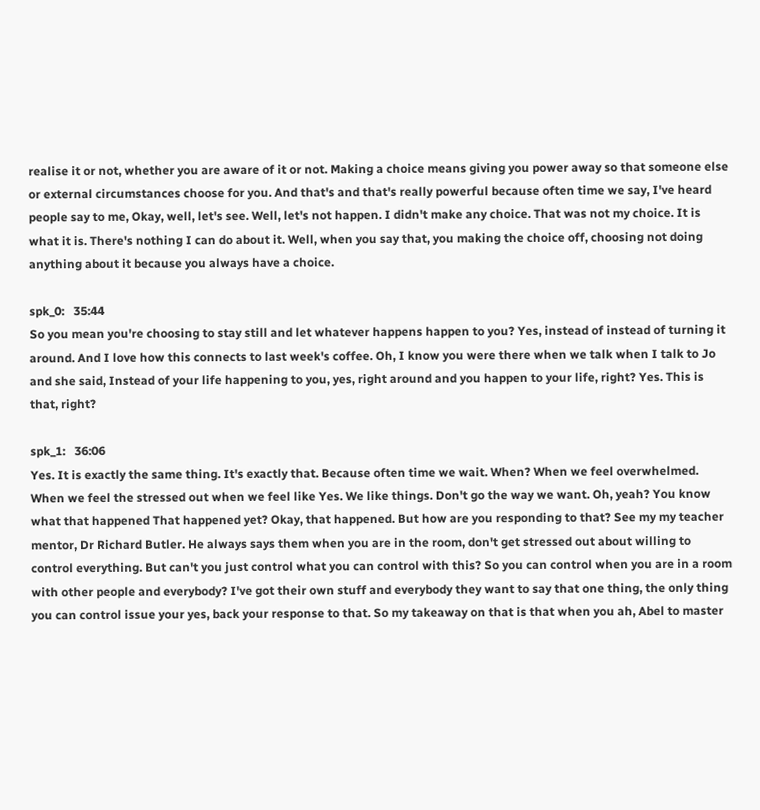realise it or not, whether you are aware of it or not. Making a choice means giving you power away so that someone else or external circumstances choose for you. And that's and that's really powerful because often time we say, I've heard people say to me, Okay, well, let's see. Well, let's not happen. I didn't make any choice. That was not my choice. It is what it is. There's nothing I can do about it. Well, when you say that, you making the choice off, choosing not doing anything about it because you always have a choice.

spk_0:   35:44
So you mean you're choosing to stay still and let whatever happens happen to you? Yes, instead of instead of turning it around. And I love how this connects to last week's coffee. Oh, I know you were there when we talk when I talk to Jo and she said, Instead of your life happening to you, yes, right around and you happen to your life, right? Yes. This is that, right?

spk_1:   36:06
Yes. It is exactly the same thing. It's exactly that. Because often time we wait. When? When we feel overwhelmed. When we feel the stressed out when we feel like Yes. We like things. Don't go the way we want. Oh, yeah? You know what that happened That happened yet? Okay, that happened. But how are you responding to that? See my my teacher mentor, Dr Richard Butler. He always says them when you are in the room, don't get stressed out about willing to control everything. But can't you just control what you can control with this? So you can control when you are in a room with other people and everybody? I've got their own stuff and everybody they want to say that one thing, the only thing you can control issue your yes, back your response to that. So my takeaway on that is that when you ah, Abel to master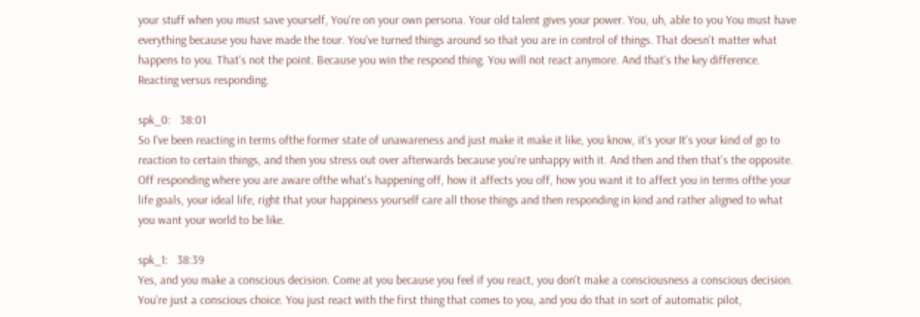your stuff when you must save yourself, You're on your own persona. Your old talent gives your power. You, uh, able to you You must have everything because you have made the tour. You've turned things around so that you are in control of things. That doesn't matter what happens to you. That's not the point. Because you win the respond thing. You will not react anymore. And that's the key difference. Reacting versus responding.

spk_0:   38:01
So I've been reacting in terms ofthe former state of unawareness and just make it make it like, you know, it's your It's your kind of go to reaction to certain things, and then you stress out over afterwards because you're unhappy with it. And then and then that's the opposite. Off responding where you are aware ofthe what's happening off, how it affects you off, how you want it to affect you in terms ofthe your life goals, your ideal life, right that your happiness yourself care all those things and then responding in kind and rather aligned to what you want your world to be like.

spk_1:   38:39
Yes, and you make a conscious decision. Come at you because you feel if you react, you don't make a consciousness a conscious decision. You're just a conscious choice. You just react with the first thing that comes to you, and you do that in sort of automatic pilot,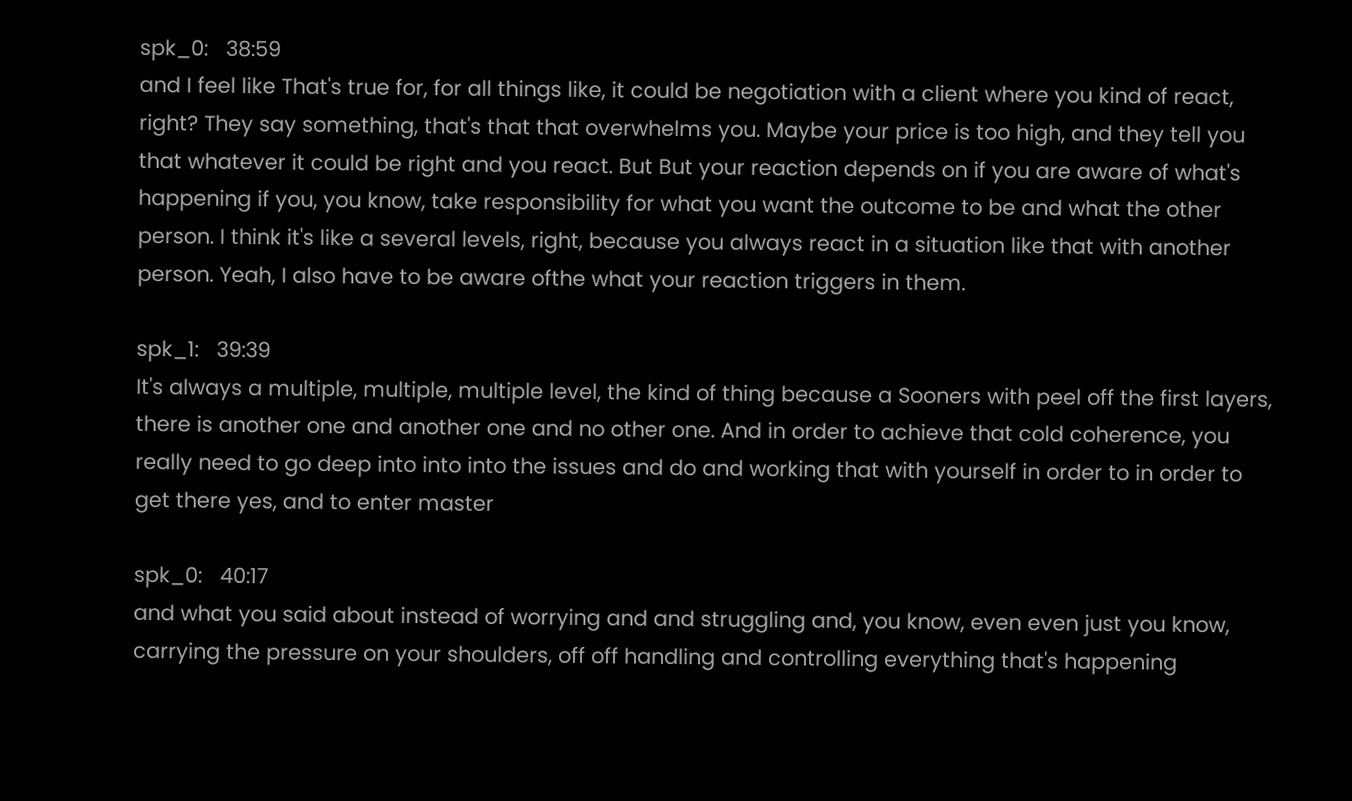spk_0:   38:59
and I feel like That's true for, for all things like, it could be negotiation with a client where you kind of react, right? They say something, that's that that overwhelms you. Maybe your price is too high, and they tell you that whatever it could be right and you react. But But your reaction depends on if you are aware of what's happening if you, you know, take responsibility for what you want the outcome to be and what the other person. I think it's like a several levels, right, because you always react in a situation like that with another person. Yeah, I also have to be aware ofthe what your reaction triggers in them.

spk_1:   39:39
It's always a multiple, multiple, multiple level, the kind of thing because a Sooners with peel off the first layers, there is another one and another one and no other one. And in order to achieve that cold coherence, you really need to go deep into into into the issues and do and working that with yourself in order to in order to get there yes, and to enter master

spk_0:   40:17
and what you said about instead of worrying and and struggling and, you know, even even just you know, carrying the pressure on your shoulders, off off handling and controlling everything that's happening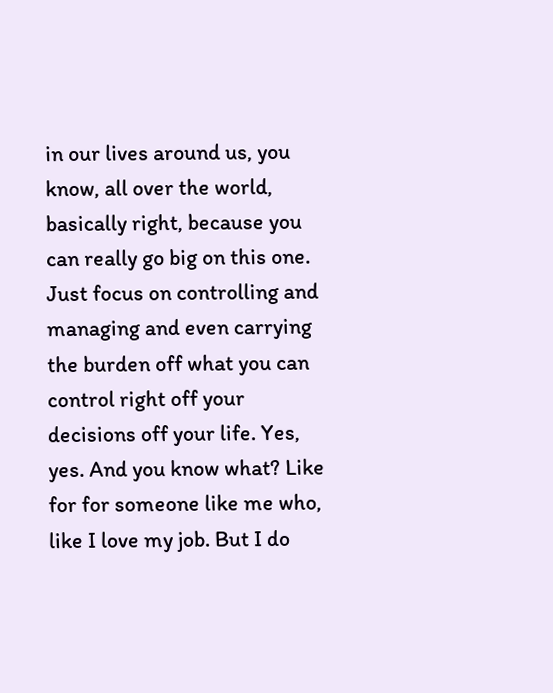in our lives around us, you know, all over the world, basically right, because you can really go big on this one. Just focus on controlling and managing and even carrying the burden off what you can control right off your decisions off your life. Yes, yes. And you know what? Like for for someone like me who, like I love my job. But I do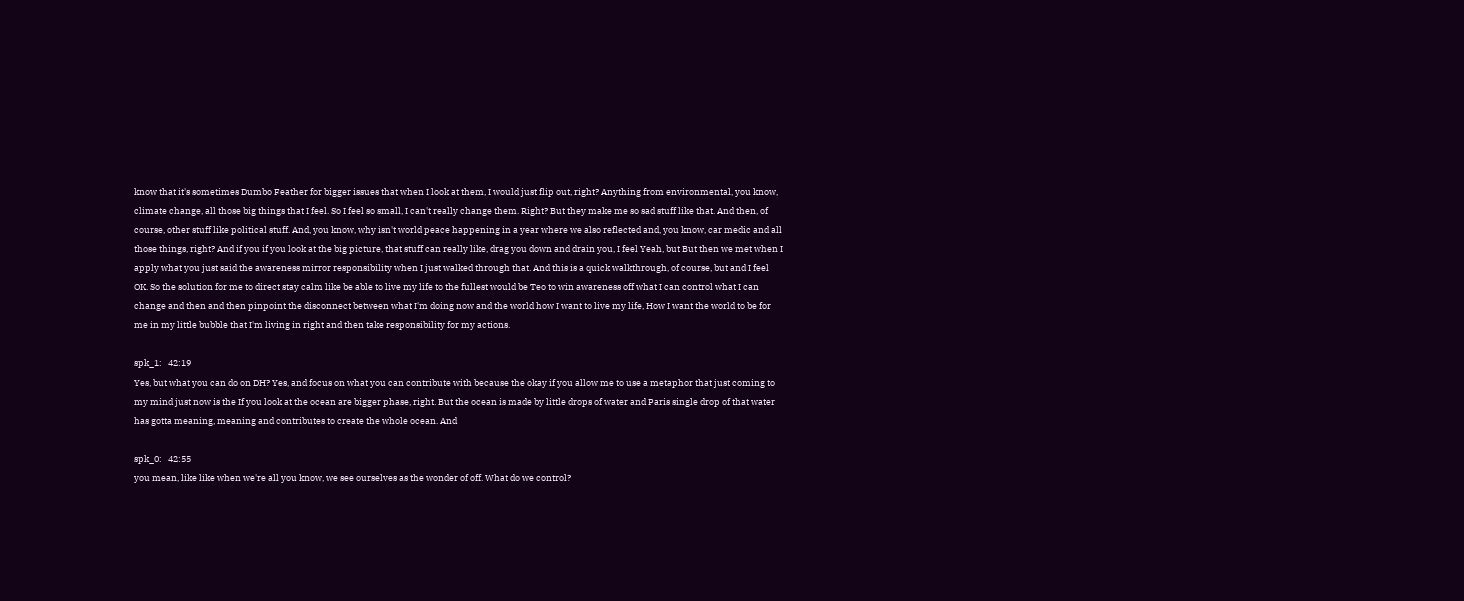know that it's sometimes Dumbo Feather for bigger issues that when I look at them, I would just flip out, right? Anything from environmental, you know, climate change, all those big things that I feel. So I feel so small, I can't really change them. Right? But they make me so sad stuff like that. And then, of course, other stuff like political stuff. And, you know, why isn't world peace happening in a year where we also reflected and, you know, car medic and all those things, right? And if you if you look at the big picture, that stuff can really like, drag you down and drain you, I feel Yeah, but But then we met when I apply what you just said the awareness mirror responsibility when I just walked through that. And this is a quick walkthrough, of course, but and I feel OK. So the solution for me to direct stay calm like be able to live my life to the fullest would be Teo to win awareness off what I can control what I can change and then and then pinpoint the disconnect between what I'm doing now and the world how I want to live my life, How I want the world to be for me in my little bubble that I'm living in right and then take responsibility for my actions.

spk_1:   42:19
Yes, but what you can do on DH? Yes, and focus on what you can contribute with because the okay if you allow me to use a metaphor that just coming to my mind just now is the If you look at the ocean are bigger phase, right. But the ocean is made by little drops of water and Paris single drop of that water has gotta meaning, meaning and contributes to create the whole ocean. And

spk_0:   42:55
you mean, like like when we're all you know, we see ourselves as the wonder of off. What do we control?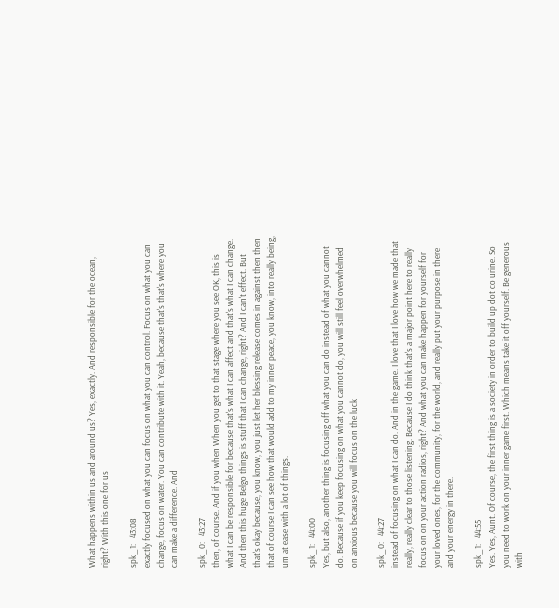What happens within us and around us? Yes, exactly. And responsible for the ocean, right? With this one for us

spk_1:   43:08
exactly focused on what you can focus on what you can control. Focus on what you can change, focus on water. You can contribute with it. Yeah, because that's that's where you can make a difference. And

spk_0:   43:27
then, of course. And if you when When you get to that stage where you see OK, this is what I can be responsible for because that's what I can affect and that's what I can change. And then this huge Belgo things is stuff that I can change, right? And I can't effect. But that's okay because, you know, you just let her blessing release comes in against then then that of course I can see how that would add to my inner peace, you know, into really being, um at ease with a lot of things.

spk_1:   44:00
Yes, but also, another thing is focusing off what you can do instead of what you cannot do. Because if you keep focusing on what you cannot do, you will still feel overwhelmed on anxious because you will focus on the luck

spk_0:   44:27
instead of focusing on what I can do. And in the game. I love that I love how we made that really, really clear to those listening. Because I do think that's a major point here to really focus on on your action radios, right? And what you can make happen for yourself for your loved ones, for the community, for the world, and really put your purpose in there and your energy in there.

spk_1:   44:55
Yes. Yes, Aunt. Of course, the first thing is a society in order to build up dot co urine. So you need to work on your inner game first. Which means take it off yourself. Be generous with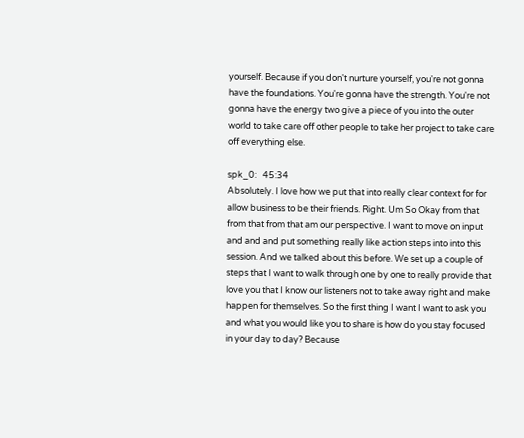yourself. Because if you don't nurture yourself, you're not gonna have the foundations. You're gonna have the strength. You're not gonna have the energy two give a piece of you into the outer world to take care off other people to take her project to take care off everything else.

spk_0:   45:34
Absolutely. I love how we put that into really clear context for for allow business to be their friends. Right. Um So Okay from that from that from that am our perspective. I want to move on input and and and put something really like action steps into into this session. And we talked about this before. We set up a couple of steps that I want to walk through one by one to really provide that love you that I know our listeners not to take away right and make happen for themselves. So the first thing I want I want to ask you and what you would like you to share is how do you stay focused in your day to day? Because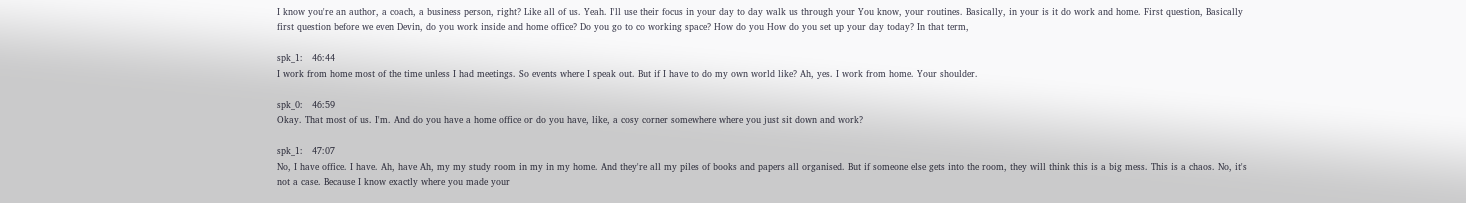I know you're an author, a coach, a business person, right? Like all of us. Yeah. I'll use their focus in your day to day walk us through your You know, your routines. Basically, in your is it do work and home. First question, Basically first question before we even Devin, do you work inside and home office? Do you go to co working space? How do you How do you set up your day today? In that term,

spk_1:   46:44
I work from home most of the time unless I had meetings. So events where I speak out. But if I have to do my own world like? Ah, yes. I work from home. Your shoulder.

spk_0:   46:59
Okay. That most of us. I'm. And do you have a home office or do you have, like, a cosy corner somewhere where you just sit down and work?

spk_1:   47:07
No, I have office. I have. Ah, have Ah, my my study room in my in my home. And they're all my piles of books and papers all organised. But if someone else gets into the room, they will think this is a big mess. This is a chaos. No, it's not a case. Because I know exactly where you made your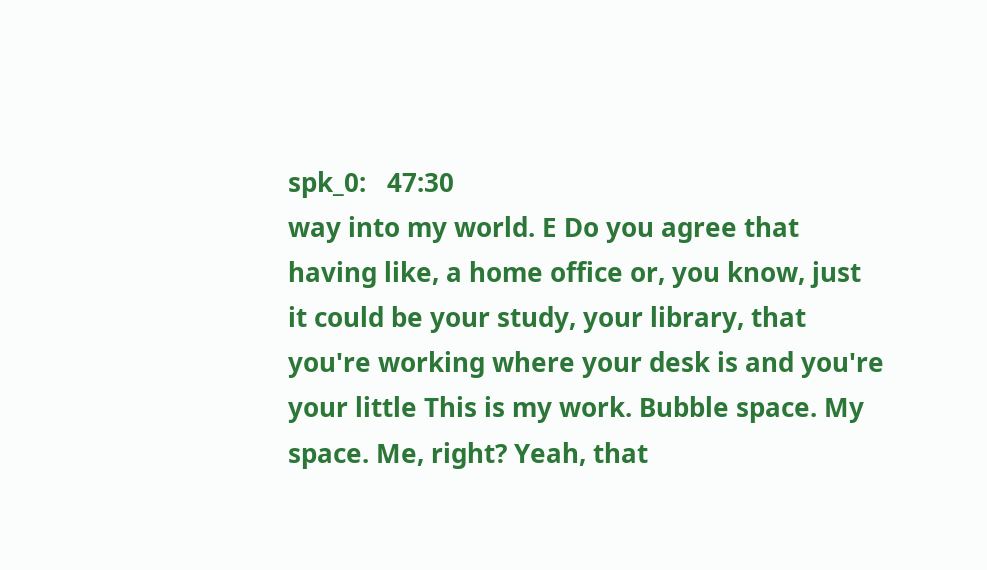spk_0:   47:30
way into my world. E Do you agree that having like, a home office or, you know, just it could be your study, your library, that you're working where your desk is and you're your little This is my work. Bubble space. My space. Me, right? Yeah, that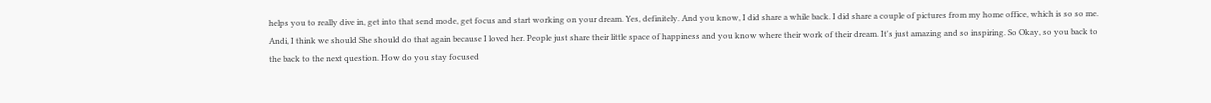helps you to really dive in, get into that send mode, get focus and start working on your dream. Yes, definitely. And you know, I did share a while back. I did share a couple of pictures from my home office, which is so so me. Andi, I think we should She should do that again because I loved her. People just share their little space of happiness and you know where their work of their dream. It's just amazing and so inspiring. So Okay, so you back to the back to the next question. How do you stay focused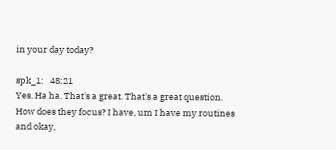in your day today?

spk_1:   48:21
Yes. Ha ha. That's a great. That's a great question. How does they focus? I have, um I have my routines and okay,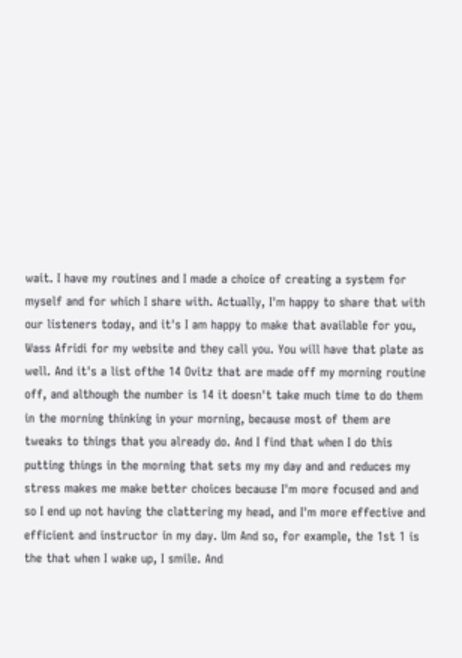wait. I have my routines and I made a choice of creating a system for myself and for which I share with. Actually, I'm happy to share that with our listeners today, and it's I am happy to make that available for you, Wass Afridi for my website and they call you. You will have that plate as well. And it's a list ofthe 14 Ovitz that are made off my morning routine off, and although the number is 14 it doesn't take much time to do them in the morning thinking in your morning, because most of them are tweaks to things that you already do. And I find that when I do this putting things in the morning that sets my my day and and reduces my stress makes me make better choices because I'm more focused and and so I end up not having the clattering my head, and I'm more effective and efficient and instructor in my day. Um And so, for example, the 1st 1 is the that when I wake up, I smile. And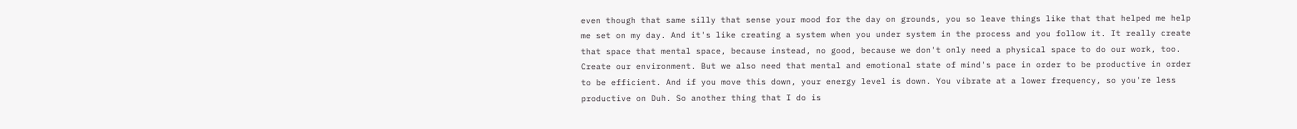even though that same silly that sense your mood for the day on grounds, you so leave things like that that helped me help me set on my day. And it's like creating a system when you under system in the process and you follow it. It really create that space that mental space, because instead, no good, because we don't only need a physical space to do our work, too. Create our environment. But we also need that mental and emotional state of mind's pace in order to be productive in order to be efficient. And if you move this down, your energy level is down. You vibrate at a lower frequency, so you're less productive on Duh. So another thing that I do is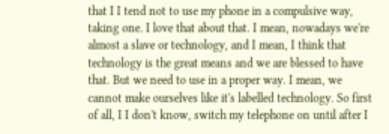that I I tend not to use my phone in a compulsive way, taking one. I love that about that. I mean, nowadays we're almost a slave or technology, and I mean, I think that technology is the great means and we are blessed to have that. But we need to use in a proper way. I mean, we cannot make ourselves like it's labelled technology. So first of all, I I don't know, switch my telephone on until after I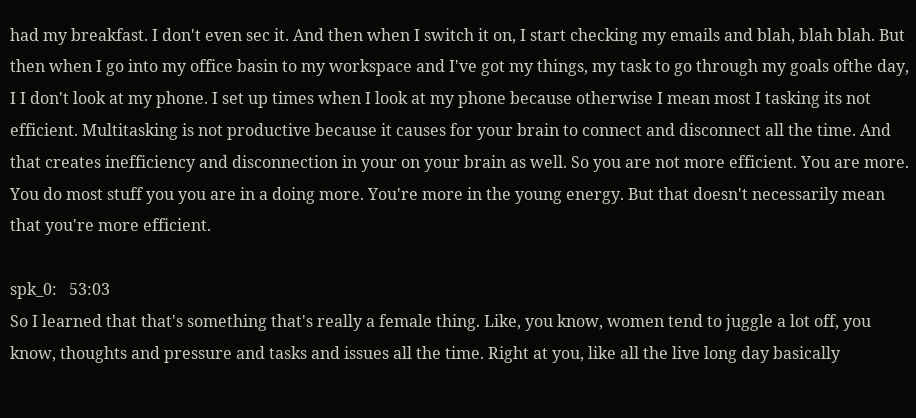had my breakfast. I don't even sec it. And then when I switch it on, I start checking my emails and blah, blah blah. But then when I go into my office basin to my workspace and I've got my things, my task to go through my goals ofthe day, I I don't look at my phone. I set up times when I look at my phone because otherwise I mean most I tasking its not efficient. Multitasking is not productive because it causes for your brain to connect and disconnect all the time. And that creates inefficiency and disconnection in your on your brain as well. So you are not more efficient. You are more. You do most stuff you you are in a doing more. You're more in the young energy. But that doesn't necessarily mean that you're more efficient.

spk_0:   53:03
So I learned that that's something that's really a female thing. Like, you know, women tend to juggle a lot off, you know, thoughts and pressure and tasks and issues all the time. Right at you, like all the live long day basically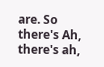are. So there's Ah, there's ah,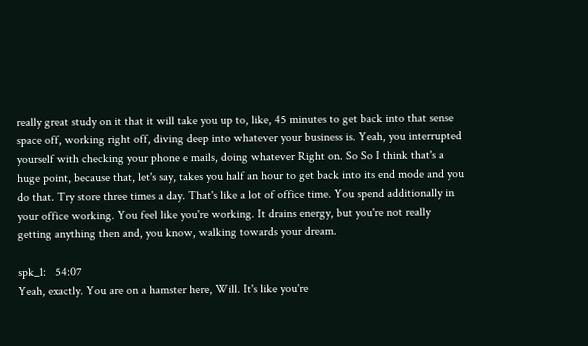really great study on it that it will take you up to, like, 45 minutes to get back into that sense space off, working right off, diving deep into whatever your business is. Yeah, you interrupted yourself with checking your phone e mails, doing whatever Right on. So So I think that's a huge point, because that, let's say, takes you half an hour to get back into its end mode and you do that. Try store three times a day. That's like a lot of office time. You spend additionally in your office working. You feel like you're working. It drains energy, but you're not really getting anything then and, you know, walking towards your dream.

spk_1:   54:07
Yeah, exactly. You are on a hamster here, Will. It's like you're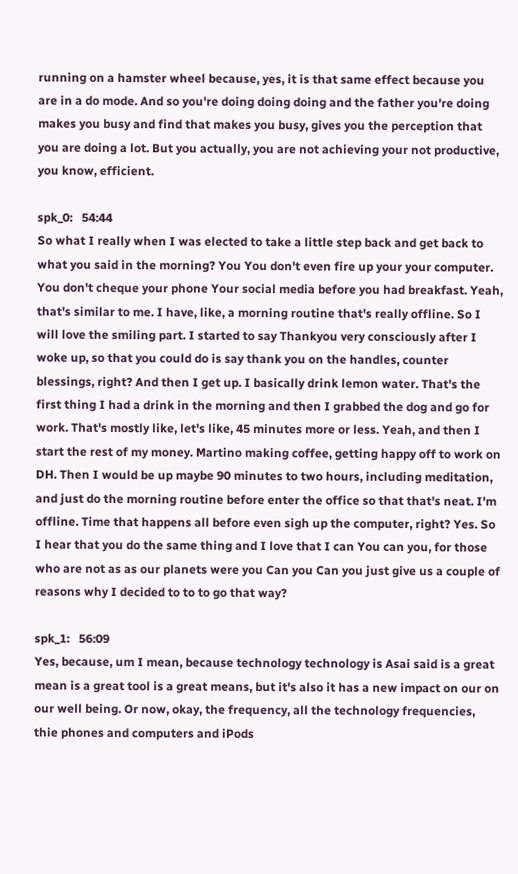running on a hamster wheel because, yes, it is that same effect because you are in a do mode. And so you're doing doing doing and the father you're doing makes you busy and find that makes you busy, gives you the perception that you are doing a lot. But you actually, you are not achieving your not productive, you know, efficient.

spk_0:   54:44
So what I really when I was elected to take a little step back and get back to what you said in the morning? You You don't even fire up your your computer. You don't cheque your phone Your social media before you had breakfast. Yeah, that's similar to me. I have, like, a morning routine that's really offline. So I will love the smiling part. I started to say Thankyou very consciously after I woke up, so that you could do is say thank you on the handles, counter blessings, right? And then I get up. I basically drink lemon water. That's the first thing I had a drink in the morning and then I grabbed the dog and go for work. That's mostly like, let's like, 45 minutes more or less. Yeah, and then I start the rest of my money. Martino making coffee, getting happy off to work on DH. Then I would be up maybe 90 minutes to two hours, including meditation, and just do the morning routine before enter the office so that that's neat. I'm offline. Time that happens all before even sigh up the computer, right? Yes. So I hear that you do the same thing and I love that I can You can you, for those who are not as as our planets were you Can you Can you just give us a couple of reasons why I decided to to to go that way?

spk_1:   56:09
Yes, because, um I mean, because technology technology is Asai said is a great mean is a great tool is a great means, but it's also it has a new impact on our on our well being. Or now, okay, the frequency, all the technology frequencies, thie phones and computers and iPods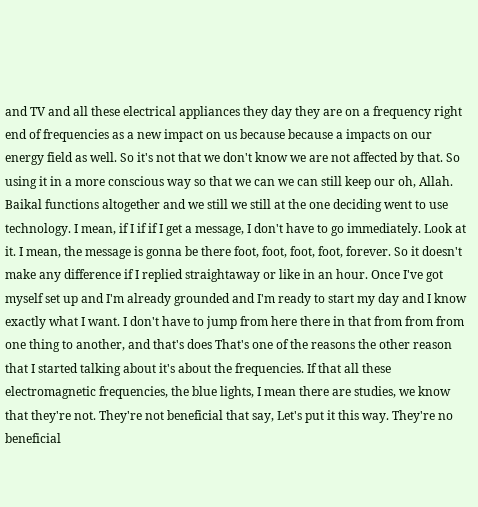and TV and all these electrical appliances they day they are on a frequency right end of frequencies as a new impact on us because because a impacts on our energy field as well. So it's not that we don't know we are not affected by that. So using it in a more conscious way so that we can we can still keep our oh, Allah. Baikal functions altogether and we still we still at the one deciding went to use technology. I mean, if I if if I get a message, I don't have to go immediately. Look at it. I mean, the message is gonna be there foot, foot, foot, foot, forever. So it doesn't make any difference if I replied straightaway or like in an hour. Once I've got myself set up and I'm already grounded and I'm ready to start my day and I know exactly what I want. I don't have to jump from here there in that from from from one thing to another, and that's does That's one of the reasons the other reason that I started talking about it's about the frequencies. If that all these electromagnetic frequencies, the blue lights, I mean there are studies, we know that they're not. They're not beneficial that say, Let's put it this way. They're no beneficial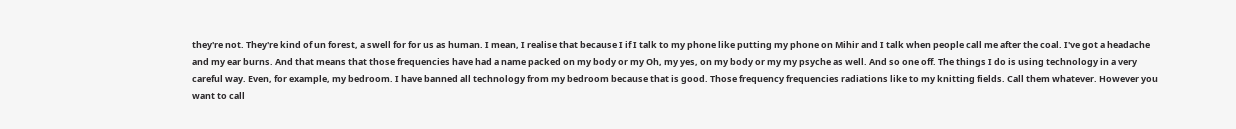they're not. They're kind of un forest, a swell for for us as human. I mean, I realise that because I if I talk to my phone like putting my phone on Mihir and I talk when people call me after the coal. I've got a headache and my ear burns. And that means that those frequencies have had a name packed on my body or my Oh, my yes, on my body or my my psyche as well. And so one off. The things I do is using technology in a very careful way. Even, for example, my bedroom. I have banned all technology from my bedroom because that is good. Those frequency frequencies radiations like to my knitting fields. Call them whatever. However you want to call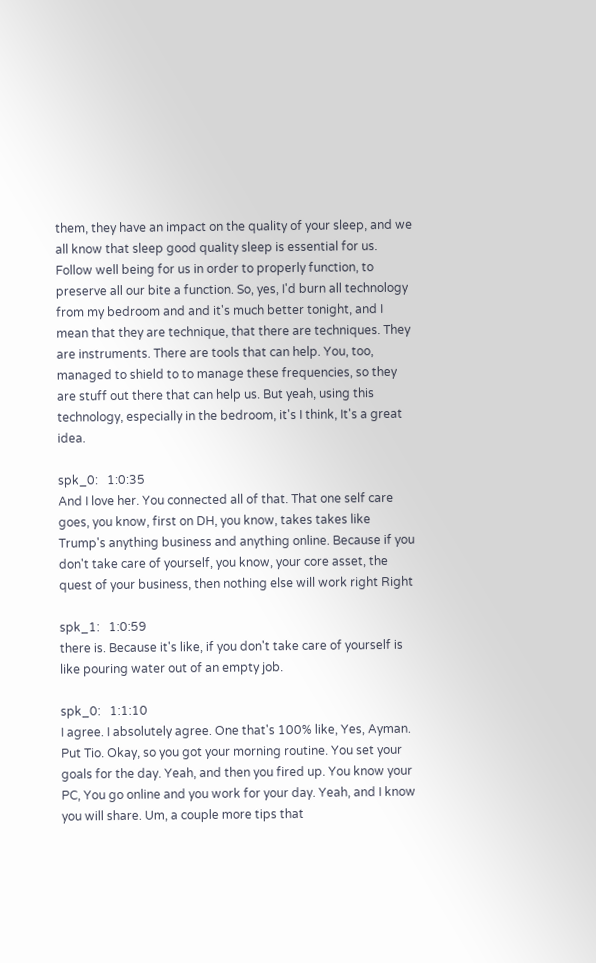them, they have an impact on the quality of your sleep, and we all know that sleep good quality sleep is essential for us. Follow well being for us in order to properly function, to preserve all our bite a function. So, yes, I'd burn all technology from my bedroom and and it's much better tonight, and I mean that they are technique, that there are techniques. They are instruments. There are tools that can help. You, too, managed to shield to to manage these frequencies, so they are stuff out there that can help us. But yeah, using this technology, especially in the bedroom, it's I think, It's a great idea.

spk_0:   1:0:35
And I love her. You connected all of that. That one self care goes, you know, first on DH, you know, takes takes like Trump's anything business and anything online. Because if you don't take care of yourself, you know, your core asset, the quest of your business, then nothing else will work right Right

spk_1:   1:0:59
there is. Because it's like, if you don't take care of yourself is like pouring water out of an empty job.

spk_0:   1:1:10
I agree. I absolutely agree. One that's 100% like, Yes, Ayman. Put Tio. Okay, so you got your morning routine. You set your goals for the day. Yeah, and then you fired up. You know your PC, You go online and you work for your day. Yeah, and I know you will share. Um, a couple more tips that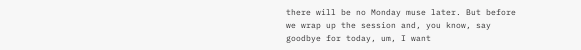there will be no Monday muse later. But before we wrap up the session and, you know, say goodbye for today, um, I want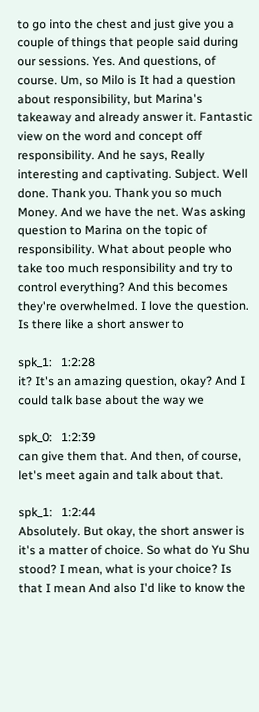to go into the chest and just give you a couple of things that people said during our sessions. Yes. And questions, of course. Um, so Milo is It had a question about responsibility, but Marina's takeaway and already answer it. Fantastic view on the word and concept off responsibility. And he says, Really interesting and captivating. Subject. Well done. Thank you. Thank you so much Money. And we have the net. Was asking question to Marina on the topic of responsibility. What about people who take too much responsibility and try to control everything? And this becomes they're overwhelmed. I love the question. Is there like a short answer to

spk_1:   1:2:28
it? It's an amazing question, okay? And I could talk base about the way we

spk_0:   1:2:39
can give them that. And then, of course, let's meet again and talk about that.

spk_1:   1:2:44
Absolutely. But okay, the short answer is it's a matter of choice. So what do Yu Shu stood? I mean, what is your choice? Is that I mean And also I'd like to know the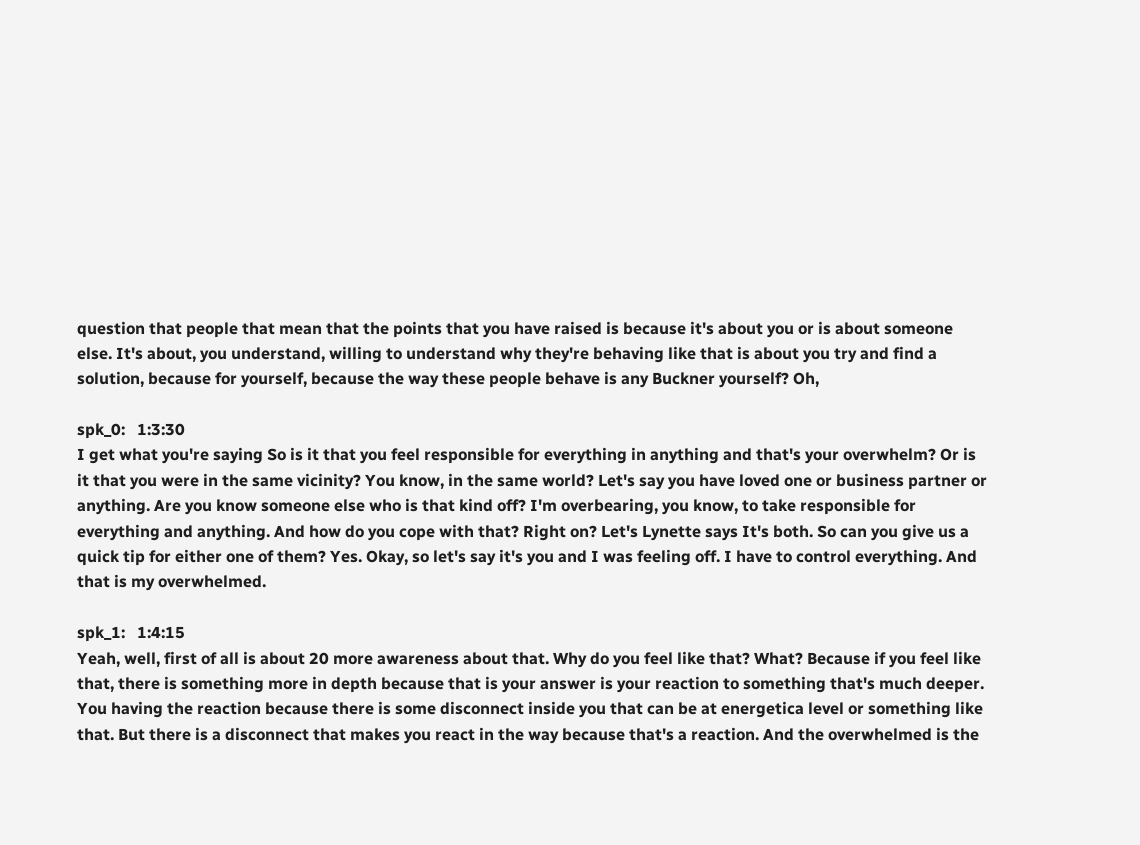question that people that mean that the points that you have raised is because it's about you or is about someone else. It's about, you understand, willing to understand why they're behaving like that is about you try and find a solution, because for yourself, because the way these people behave is any Buckner yourself? Oh,

spk_0:   1:3:30
I get what you're saying So is it that you feel responsible for everything in anything and that's your overwhelm? Or is it that you were in the same vicinity? You know, in the same world? Let's say you have loved one or business partner or anything. Are you know someone else who is that kind off? I'm overbearing, you know, to take responsible for everything and anything. And how do you cope with that? Right on? Let's Lynette says It's both. So can you give us a quick tip for either one of them? Yes. Okay, so let's say it's you and I was feeling off. I have to control everything. And that is my overwhelmed.

spk_1:   1:4:15
Yeah, well, first of all is about 20 more awareness about that. Why do you feel like that? What? Because if you feel like that, there is something more in depth because that is your answer is your reaction to something that's much deeper. You having the reaction because there is some disconnect inside you that can be at energetica level or something like that. But there is a disconnect that makes you react in the way because that's a reaction. And the overwhelmed is the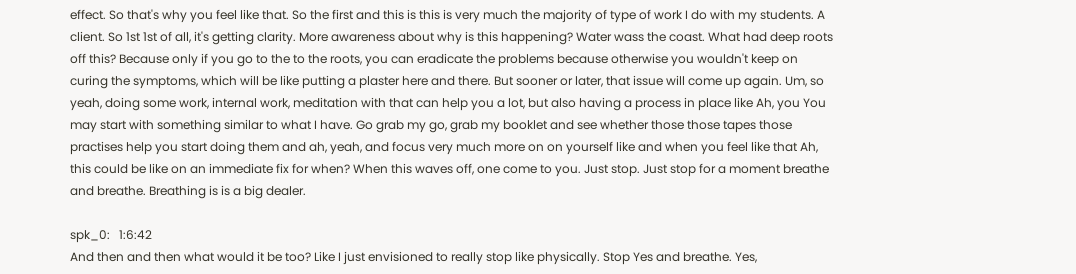effect. So that's why you feel like that. So the first and this is this is very much the majority of type of work I do with my students. A client. So 1st 1st of all, it's getting clarity. More awareness about why is this happening? Water wass the coast. What had deep roots off this? Because only if you go to the to the roots, you can eradicate the problems because otherwise you wouldn't keep on curing the symptoms, which will be like putting a plaster here and there. But sooner or later, that issue will come up again. Um, so yeah, doing some work, internal work, meditation with that can help you a lot, but also having a process in place like Ah, you You may start with something similar to what I have. Go grab my go, grab my booklet and see whether those those tapes those practises help you start doing them and ah, yeah, and focus very much more on on yourself like and when you feel like that Ah, this could be like on an immediate fix for when? When this waves off, one come to you. Just stop. Just stop for a moment breathe and breathe. Breathing is is a big dealer.

spk_0:   1:6:42
And then and then what would it be too? Like I just envisioned to really stop like physically. Stop Yes and breathe. Yes,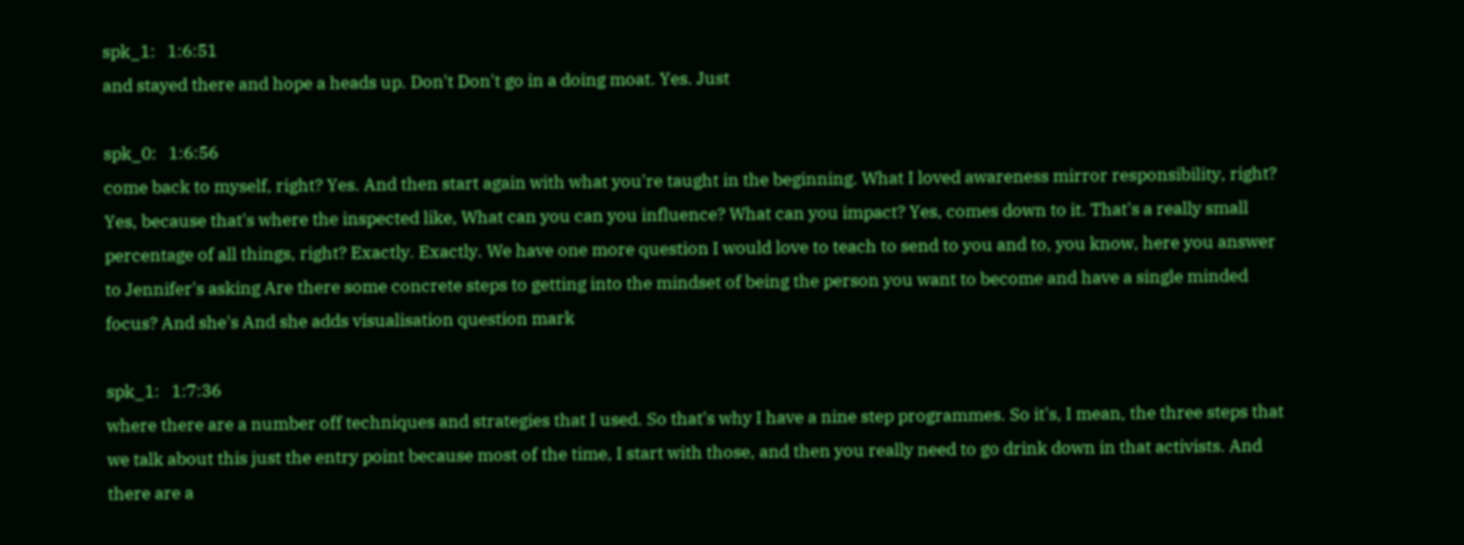spk_1:   1:6:51
and stayed there and hope a heads up. Don't Don't go in a doing moat. Yes. Just

spk_0:   1:6:56
come back to myself, right? Yes. And then start again with what you're taught in the beginning. What I loved awareness mirror responsibility, right? Yes, because that's where the inspected like, What can you can you influence? What can you impact? Yes, comes down to it. That's a really small percentage of all things, right? Exactly. Exactly. We have one more question I would love to teach to send to you and to, you know, here you answer to Jennifer's asking Are there some concrete steps to getting into the mindset of being the person you want to become and have a single minded focus? And she's And she adds visualisation question mark

spk_1:   1:7:36
where there are a number off techniques and strategies that I used. So that's why I have a nine step programmes. So it's, I mean, the three steps that we talk about this just the entry point because most of the time, I start with those, and then you really need to go drink down in that activists. And there are a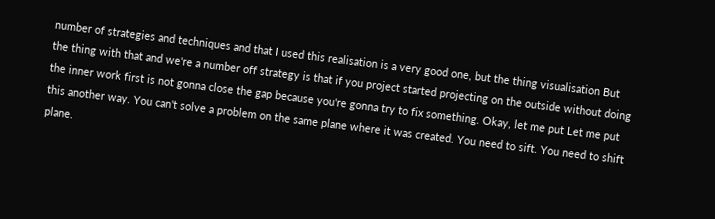number of strategies and techniques and that I used this realisation is a very good one, but the thing visualisation But the thing with that and we're a number off strategy is that if you project started projecting on the outside without doing the inner work first is not gonna close the gap because you're gonna try to fix something. Okay, let me put Let me put this another way. You can't solve a problem on the same plane where it was created. You need to sift. You need to shift plane.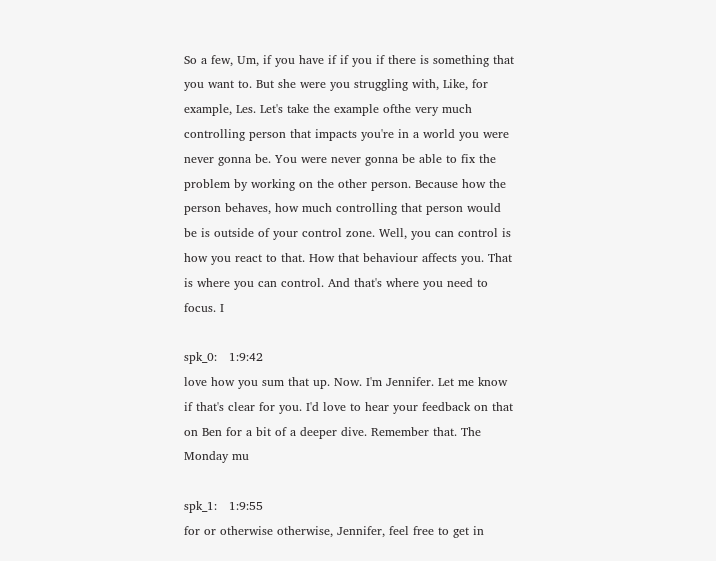So a few, Um, if you have if if you if there is something that you want to. But she were you struggling with, Like, for example, Les. Let's take the example ofthe very much controlling person that impacts you're in a world you were never gonna be. You were never gonna be able to fix the problem by working on the other person. Because how the person behaves, how much controlling that person would be is outside of your control zone. Well, you can control is how you react to that. How that behaviour affects you. That is where you can control. And that's where you need to focus. I

spk_0:   1:9:42
love how you sum that up. Now. I'm Jennifer. Let me know if that's clear for you. I'd love to hear your feedback on that on Ben for a bit of a deeper dive. Remember that. The Monday mu

spk_1:   1:9:55
for or otherwise otherwise, Jennifer, feel free to get in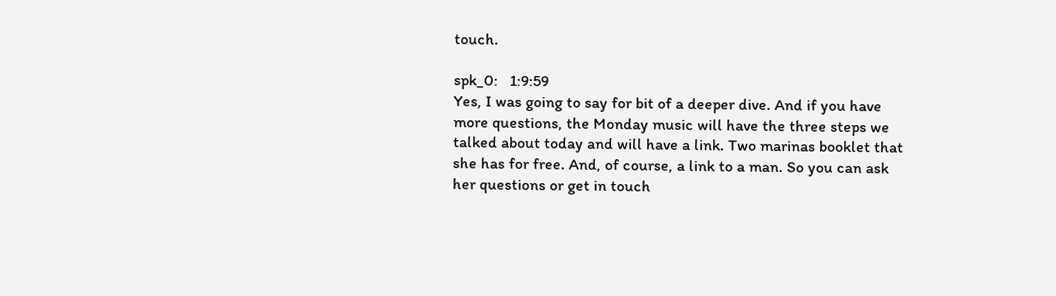touch.

spk_0:   1:9:59
Yes, I was going to say for bit of a deeper dive. And if you have more questions, the Monday music will have the three steps we talked about today and will have a link. Two marinas booklet that she has for free. And, of course, a link to a man. So you can ask her questions or get in touch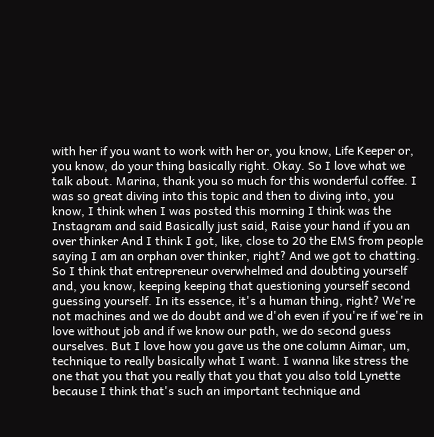with her if you want to work with her or, you know, Life Keeper or, you know, do your thing basically right. Okay. So I love what we talk about. Marina, thank you so much for this wonderful coffee. I was so great diving into this topic and then to diving into, you know, I think when I was posted this morning I think was the Instagram and said Basically just said, Raise your hand if you an over thinker And I think I got, like, close to 20 the EMS from people saying I am an orphan over thinker, right? And we got to chatting. So I think that entrepreneur overwhelmed and doubting yourself and, you know, keeping keeping that questioning yourself second guessing yourself. In its essence, it's a human thing, right? We're not machines and we do doubt and we d'oh even if you're if we're in love without job and if we know our path, we do second guess ourselves. But I love how you gave us the one column Aimar, um, technique to really basically what I want. I wanna like stress the one that you that you really that you that you also told Lynette because I think that's such an important technique and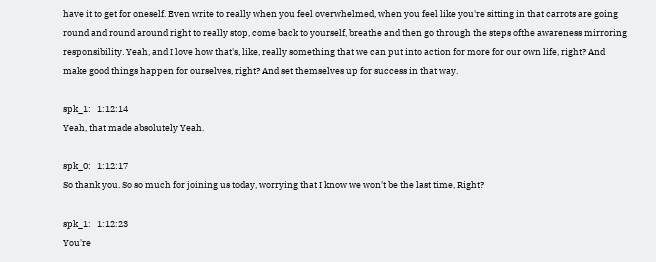have it to get for oneself. Even write to really when you feel overwhelmed, when you feel like you're sitting in that carrots are going round and round around right to really stop, come back to yourself, breathe and then go through the steps ofthe awareness mirroring responsibility. Yeah, and I love how that's, like, really something that we can put into action for more for our own life, right? And make good things happen for ourselves, right? And set themselves up for success in that way.

spk_1:   1:12:14
Yeah, that made absolutely Yeah.

spk_0:   1:12:17
So thank you. So so much for joining us today, worrying that I know we won't be the last time, Right?

spk_1:   1:12:23
You're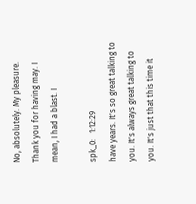No, absolutely. My pleasure. Thank you for having may. I mean, I had a blast. I

spk_0:   1:12:29
have years. It's so great talking to you. It's always great talking to you. It's just that this time it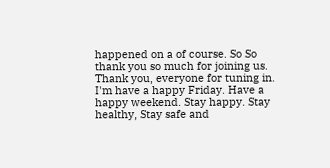happened on a of course. So So thank you so much for joining us. Thank you, everyone for tuning in. I'm have a happy Friday. Have a happy weekend. Stay happy. Stay healthy, Stay safe and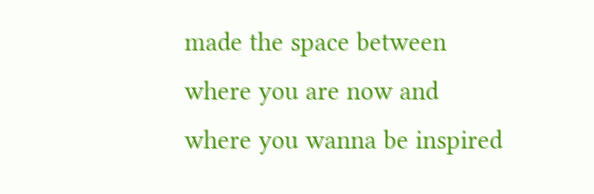made the space between where you are now and where you wanna be inspired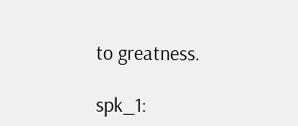to greatness.

spk_1: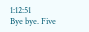1:12:51
Bye bye. Five